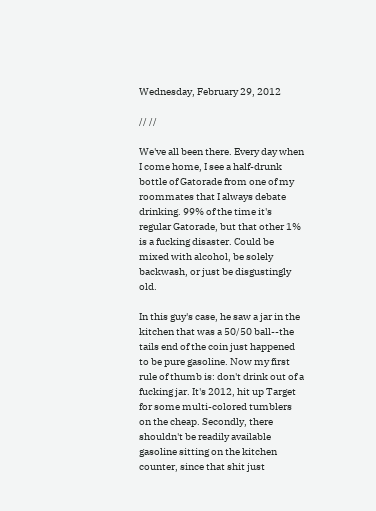Wednesday, February 29, 2012

// //

We've all been there. Every day when I come home, I see a half-drunk bottle of Gatorade from one of my roommates that I always debate drinking. 99% of the time it's regular Gatorade, but that other 1% is a fucking disaster. Could be mixed with alcohol, be solely backwash, or just be disgustingly old.

In this guy's case, he saw a jar in the kitchen that was a 50/50 ball--the tails end of the coin just happened to be pure gasoline. Now my first rule of thumb is: don't drink out of a fucking jar. It's 2012, hit up Target for some multi-colored tumblers on the cheap. Secondly, there shouldn't be readily available gasoline sitting on the kitchen counter, since that shit just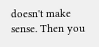doesn't make sense. Then you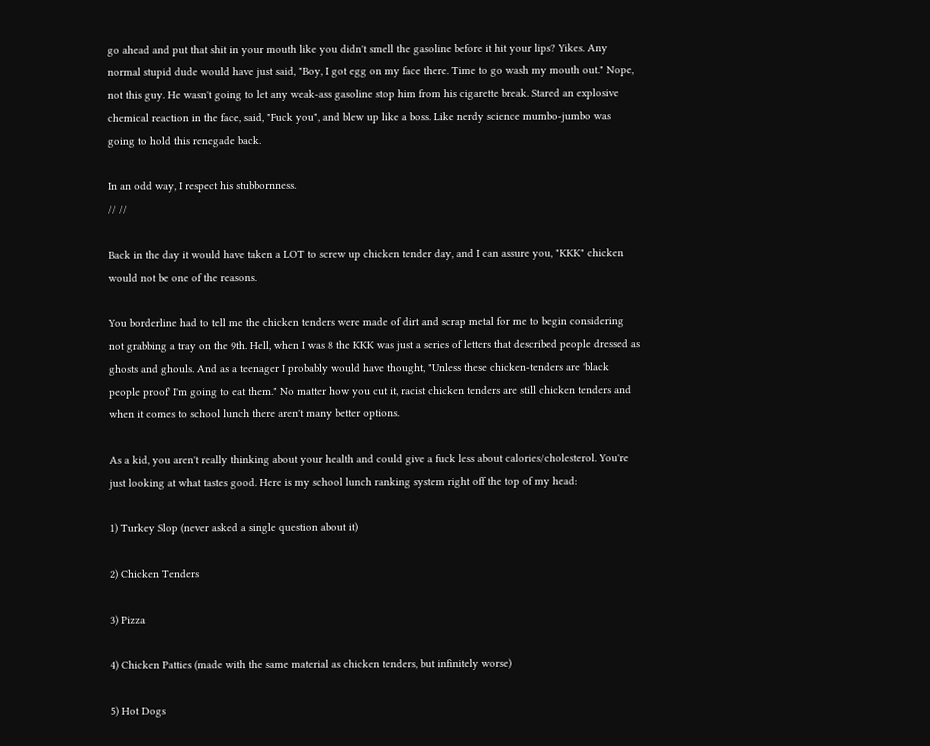go ahead and put that shit in your mouth like you didn't smell the gasoline before it hit your lips? Yikes. Any normal stupid dude would have just said, "Boy, I got egg on my face there. Time to go wash my mouth out." Nope, not this guy. He wasn't going to let any weak-ass gasoline stop him from his cigarette break. Stared an explosive chemical reaction in the face, said, "Fuck you", and blew up like a boss. Like nerdy science mumbo-jumbo was going to hold this renegade back.

In an odd way, I respect his stubbornness.
// //

Back in the day it would have taken a LOT to screw up chicken tender day, and I can assure you, "KKK" chicken would not be one of the reasons.

You borderline had to tell me the chicken tenders were made of dirt and scrap metal for me to begin considering not grabbing a tray on the 9th. Hell, when I was 8 the KKK was just a series of letters that described people dressed as ghosts and ghouls. And as a teenager I probably would have thought, "Unless these chicken-tenders are 'black people proof' I'm going to eat them." No matter how you cut it, racist chicken tenders are still chicken tenders and when it comes to school lunch there aren't many better options.

As a kid, you aren't really thinking about your health and could give a fuck less about calories/cholesterol. You're just looking at what tastes good. Here is my school lunch ranking system right off the top of my head:

1) Turkey Slop (never asked a single question about it)

2) Chicken Tenders

3) Pizza

4) Chicken Patties (made with the same material as chicken tenders, but infinitely worse)

5) Hot Dogs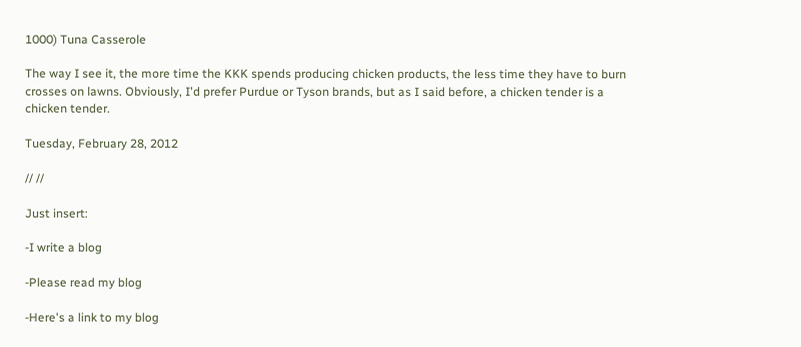1000) Tuna Casserole

The way I see it, the more time the KKK spends producing chicken products, the less time they have to burn crosses on lawns. Obviously, I'd prefer Purdue or Tyson brands, but as I said before, a chicken tender is a chicken tender.

Tuesday, February 28, 2012

// //

Just insert:

-I write a blog

-Please read my blog

-Here's a link to my blog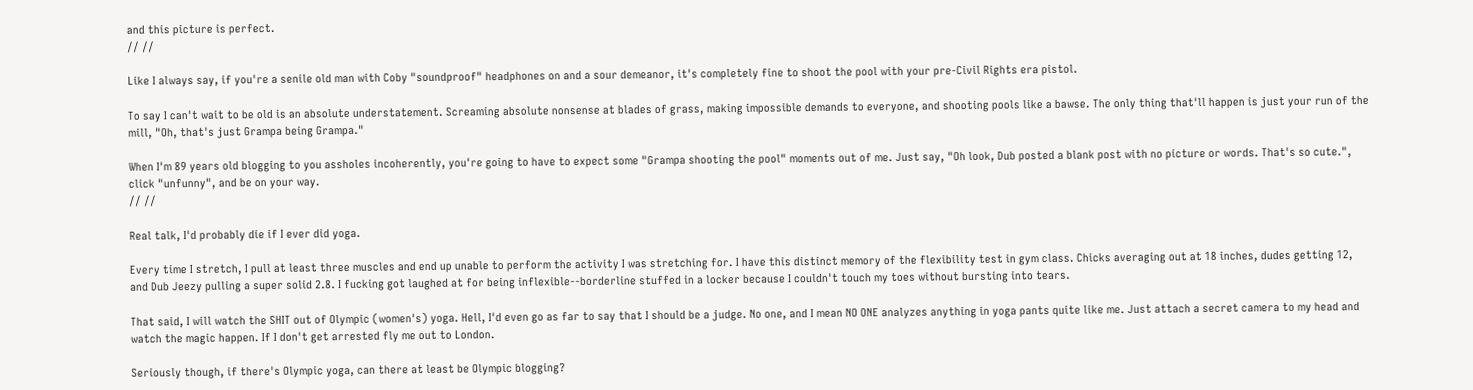and this picture is perfect.
// //

Like I always say, if you're a senile old man with Coby "soundproof" headphones on and a sour demeanor, it's completely fine to shoot the pool with your pre-Civil Rights era pistol.

To say I can't wait to be old is an absolute understatement. Screaming absolute nonsense at blades of grass, making impossible demands to everyone, and shooting pools like a bawse. The only thing that'll happen is just your run of the mill, "Oh, that's just Grampa being Grampa."

When I'm 89 years old blogging to you assholes incoherently, you're going to have to expect some "Grampa shooting the pool" moments out of me. Just say, "Oh look, Dub posted a blank post with no picture or words. That's so cute.", click "unfunny", and be on your way.
// //

Real talk, I'd probably die if I ever did yoga.

Every time I stretch, I pull at least three muscles and end up unable to perform the activity I was stretching for. I have this distinct memory of the flexibility test in gym class. Chicks averaging out at 18 inches, dudes getting 12, and Dub Jeezy pulling a super solid 2.8. I fucking got laughed at for being inflexible--borderline stuffed in a locker because I couldn't touch my toes without bursting into tears.

That said, I will watch the SHIT out of Olympic (women's) yoga. Hell, I'd even go as far to say that I should be a judge. No one, and I mean NO ONE analyzes anything in yoga pants quite like me. Just attach a secret camera to my head and watch the magic happen. If I don't get arrested fly me out to London.

Seriously though, if there's Olympic yoga, can there at least be Olympic blogging?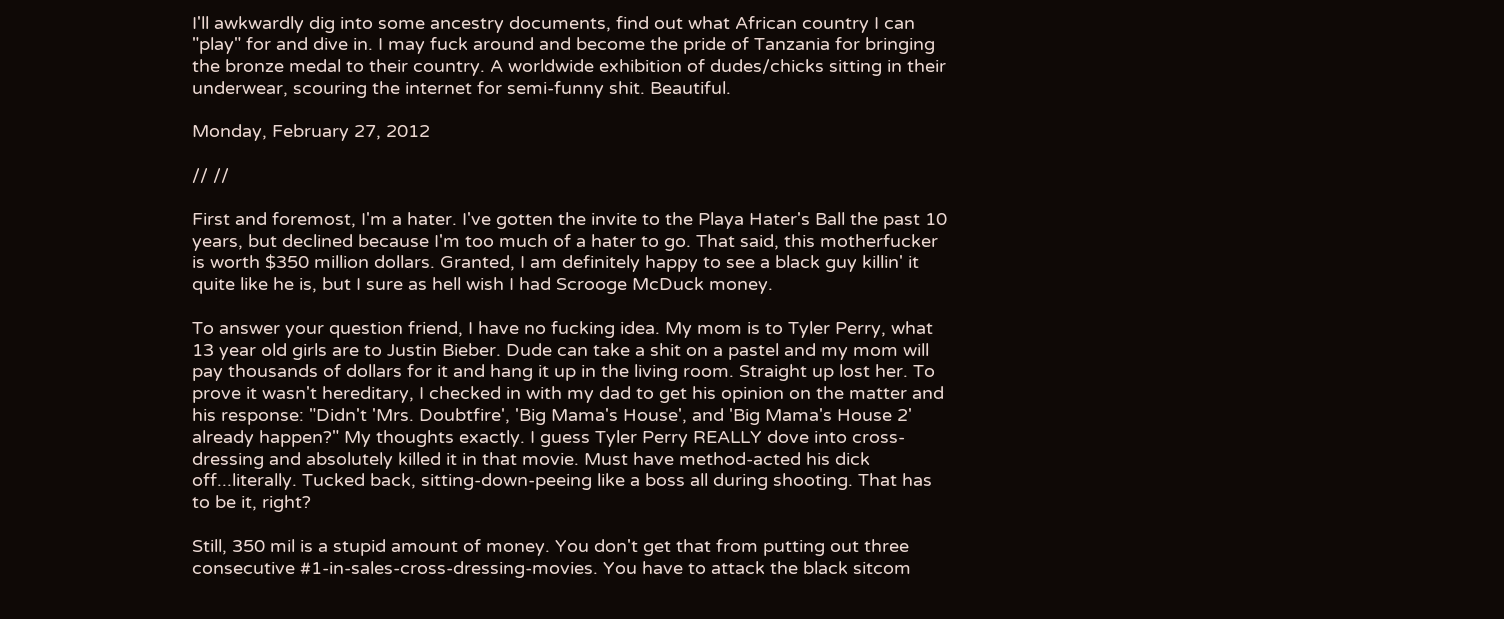I'll awkwardly dig into some ancestry documents, find out what African country I can "play" for and dive in. I may fuck around and become the pride of Tanzania for bringing the bronze medal to their country. A worldwide exhibition of dudes/chicks sitting in their underwear, scouring the internet for semi-funny shit. Beautiful.

Monday, February 27, 2012

// //

First and foremost, I'm a hater. I've gotten the invite to the Playa Hater's Ball the past 10 years, but declined because I'm too much of a hater to go. That said, this motherfucker is worth $350 million dollars. Granted, I am definitely happy to see a black guy killin' it quite like he is, but I sure as hell wish I had Scrooge McDuck money.

To answer your question friend, I have no fucking idea. My mom is to Tyler Perry, what 13 year old girls are to Justin Bieber. Dude can take a shit on a pastel and my mom will pay thousands of dollars for it and hang it up in the living room. Straight up lost her. To prove it wasn't hereditary, I checked in with my dad to get his opinion on the matter and his response: "Didn't 'Mrs. Doubtfire', 'Big Mama's House', and 'Big Mama's House 2' already happen?" My thoughts exactly. I guess Tyler Perry REALLY dove into cross-dressing and absolutely killed it in that movie. Must have method-acted his dick off...literally. Tucked back, sitting-down-peeing like a boss all during shooting. That has to be it, right?

Still, 350 mil is a stupid amount of money. You don't get that from putting out three consecutive #1-in-sales-cross-dressing-movies. You have to attack the black sitcom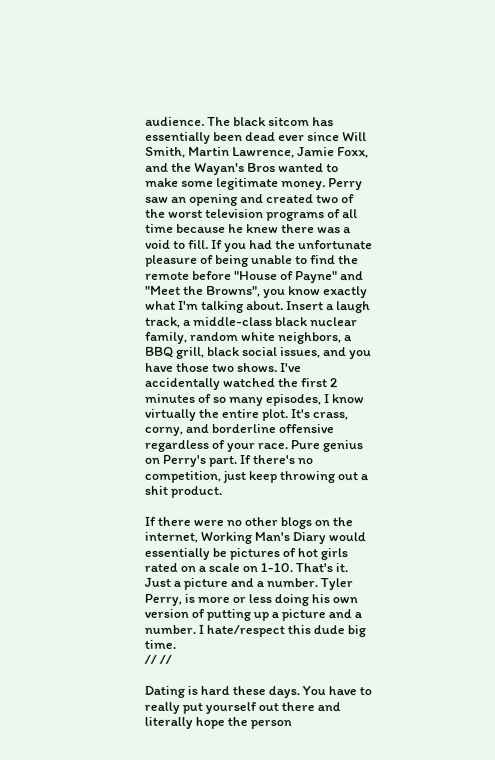audience. The black sitcom has essentially been dead ever since Will Smith, Martin Lawrence, Jamie Foxx, and the Wayan's Bros wanted to make some legitimate money. Perry saw an opening and created two of the worst television programs of all time because he knew there was a void to fill. If you had the unfortunate pleasure of being unable to find the remote before "House of Payne" and "Meet the Browns", you know exactly what I'm talking about. Insert a laugh track, a middle-class black nuclear family, random white neighbors, a BBQ grill, black social issues, and you have those two shows. I've accidentally watched the first 2 minutes of so many episodes, I know virtually the entire plot. It's crass, corny, and borderline offensive regardless of your race. Pure genius on Perry's part. If there's no competition, just keep throwing out a shit product.

If there were no other blogs on the internet, Working Man's Diary would essentially be pictures of hot girls rated on a scale on 1-10. That's it. Just a picture and a number. Tyler Perry, is more or less doing his own version of putting up a picture and a number. I hate/respect this dude big time.
// //

Dating is hard these days. You have to really put yourself out there and literally hope the person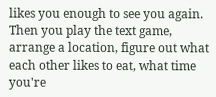likes you enough to see you again. Then you play the text game, arrange a location, figure out what each other likes to eat, what time you're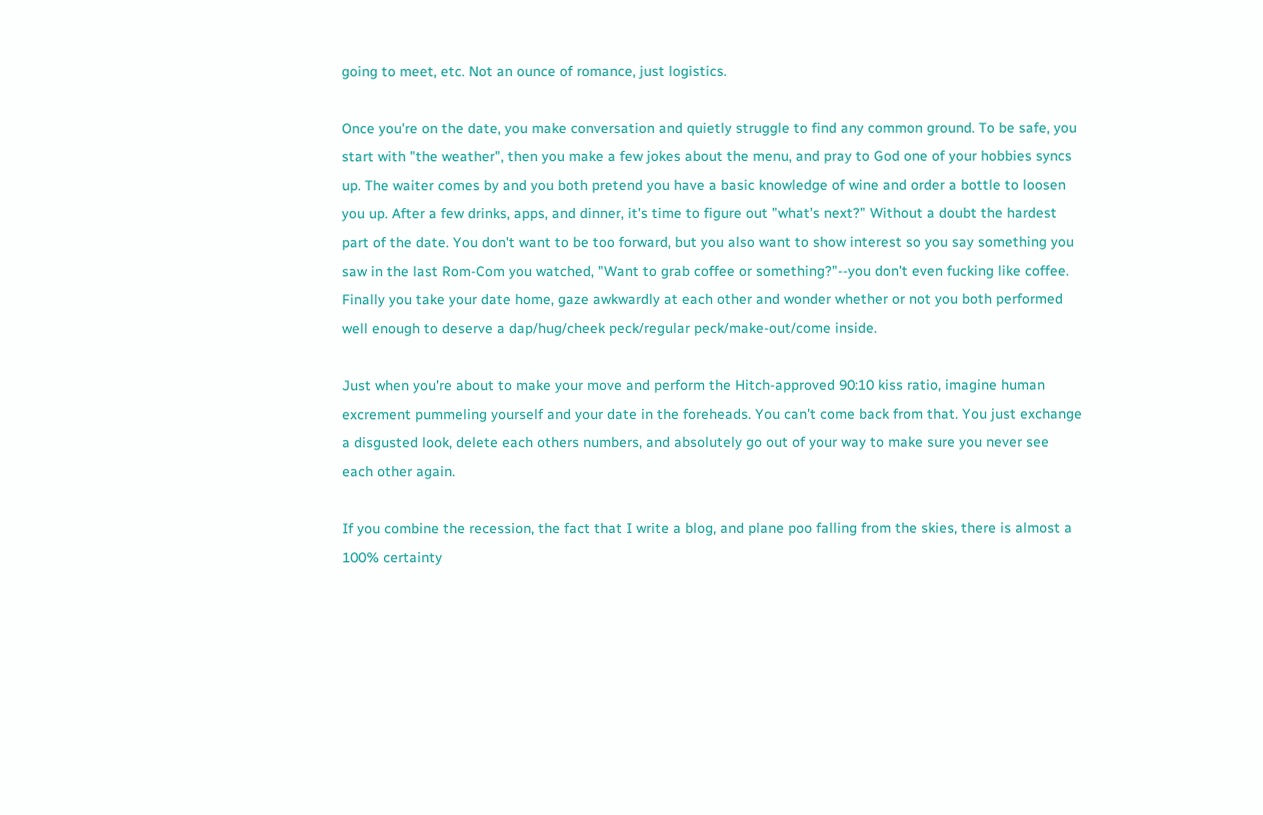going to meet, etc. Not an ounce of romance, just logistics.

Once you're on the date, you make conversation and quietly struggle to find any common ground. To be safe, you start with "the weather", then you make a few jokes about the menu, and pray to God one of your hobbies syncs up. The waiter comes by and you both pretend you have a basic knowledge of wine and order a bottle to loosen you up. After a few drinks, apps, and dinner, it's time to figure out "what's next?" Without a doubt the hardest part of the date. You don't want to be too forward, but you also want to show interest so you say something you saw in the last Rom-Com you watched, "Want to grab coffee or something?"--you don't even fucking like coffee. Finally you take your date home, gaze awkwardly at each other and wonder whether or not you both performed well enough to deserve a dap/hug/cheek peck/regular peck/make-out/come inside.

Just when you're about to make your move and perform the Hitch-approved 90:10 kiss ratio, imagine human excrement pummeling yourself and your date in the foreheads. You can't come back from that. You just exchange a disgusted look, delete each others numbers, and absolutely go out of your way to make sure you never see each other again.

If you combine the recession, the fact that I write a blog, and plane poo falling from the skies, there is almost a 100% certainty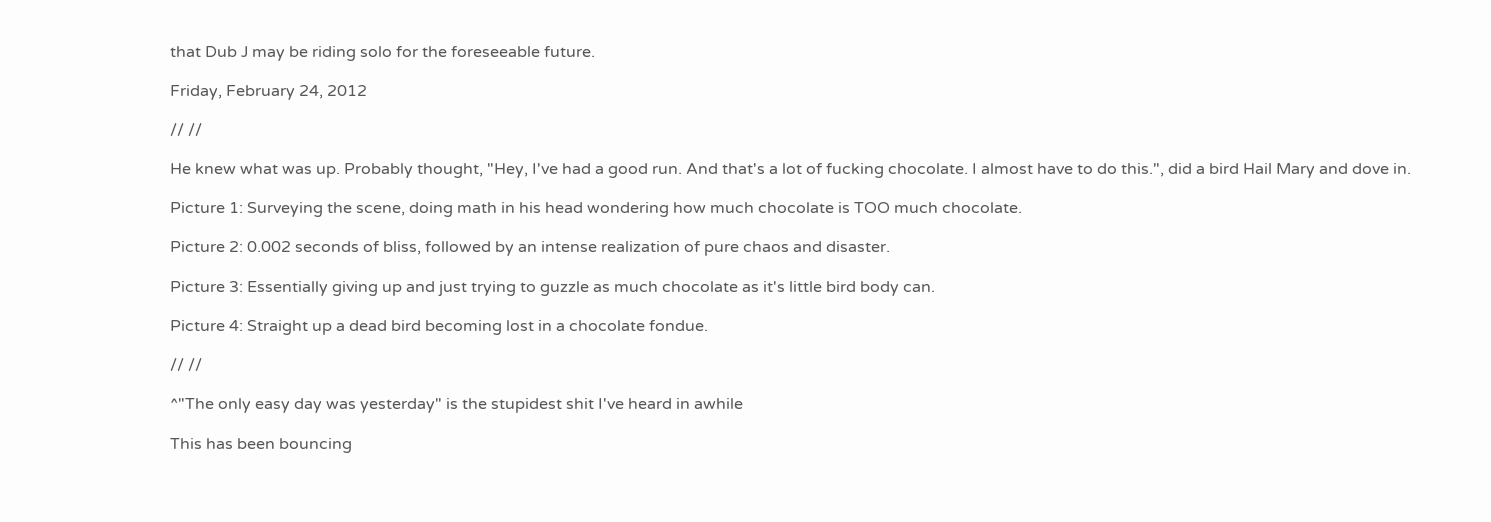that Dub J may be riding solo for the foreseeable future.

Friday, February 24, 2012

// //

He knew what was up. Probably thought, "Hey, I've had a good run. And that's a lot of fucking chocolate. I almost have to do this.", did a bird Hail Mary and dove in.

Picture 1: Surveying the scene, doing math in his head wondering how much chocolate is TOO much chocolate.

Picture 2: 0.002 seconds of bliss, followed by an intense realization of pure chaos and disaster.

Picture 3: Essentially giving up and just trying to guzzle as much chocolate as it's little bird body can.

Picture 4: Straight up a dead bird becoming lost in a chocolate fondue.

// //

^"The only easy day was yesterday" is the stupidest shit I've heard in awhile

This has been bouncing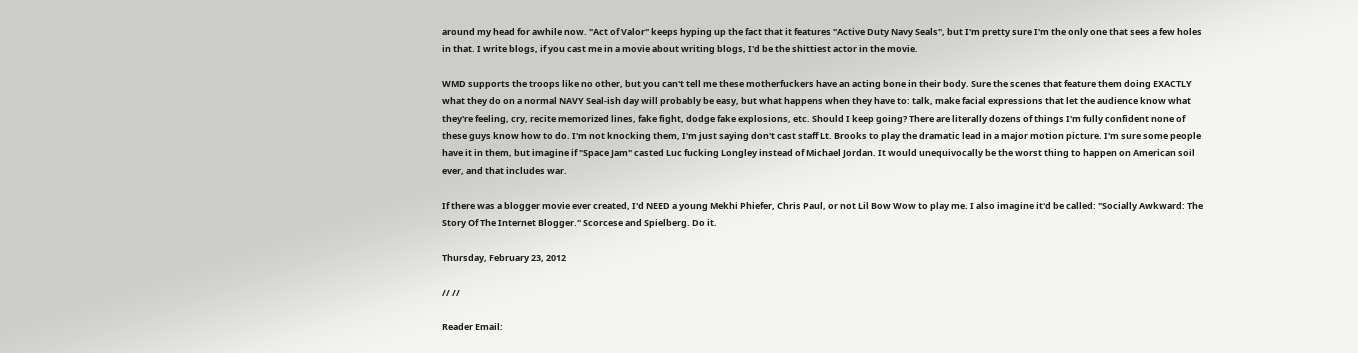around my head for awhile now. "Act of Valor" keeps hyping up the fact that it features "Active Duty Navy Seals", but I'm pretty sure I'm the only one that sees a few holes in that. I write blogs, if you cast me in a movie about writing blogs, I'd be the shittiest actor in the movie.

WMD supports the troops like no other, but you can't tell me these motherfuckers have an acting bone in their body. Sure the scenes that feature them doing EXACTLY what they do on a normal NAVY Seal-ish day will probably be easy, but what happens when they have to: talk, make facial expressions that let the audience know what they're feeling, cry, recite memorized lines, fake fight, dodge fake explosions, etc. Should I keep going? There are literally dozens of things I'm fully confident none of these guys know how to do. I'm not knocking them, I'm just saying don't cast staff Lt. Brooks to play the dramatic lead in a major motion picture. I'm sure some people have it in them, but imagine if "Space Jam" casted Luc fucking Longley instead of Michael Jordan. It would unequivocally be the worst thing to happen on American soil ever, and that includes war.

If there was a blogger movie ever created, I'd NEED a young Mekhi Phiefer, Chris Paul, or not Lil Bow Wow to play me. I also imagine it'd be called: "Socially Awkward: The Story Of The Internet Blogger." Scorcese and Spielberg. Do it.

Thursday, February 23, 2012

// //

Reader Email: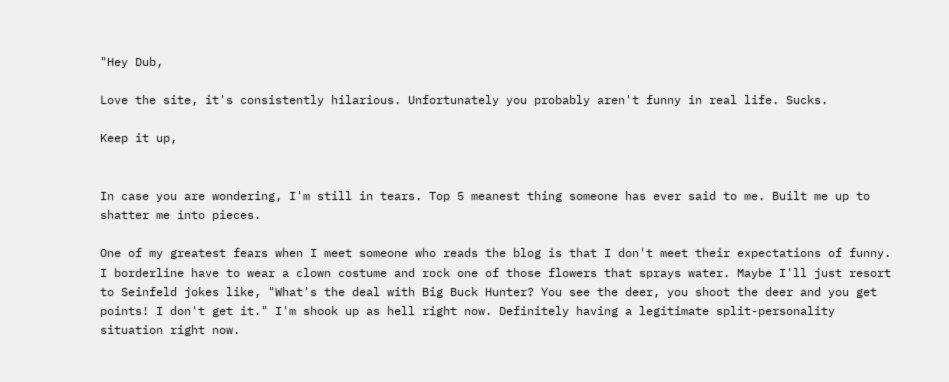"Hey Dub,

Love the site, it's consistently hilarious. Unfortunately you probably aren't funny in real life. Sucks.

Keep it up,


In case you are wondering, I'm still in tears. Top 5 meanest thing someone has ever said to me. Built me up to shatter me into pieces.

One of my greatest fears when I meet someone who reads the blog is that I don't meet their expectations of funny. I borderline have to wear a clown costume and rock one of those flowers that sprays water. Maybe I'll just resort to Seinfeld jokes like, "What's the deal with Big Buck Hunter? You see the deer, you shoot the deer and you get points! I don't get it." I'm shook up as hell right now. Definitely having a legitimate split-personality situation right now.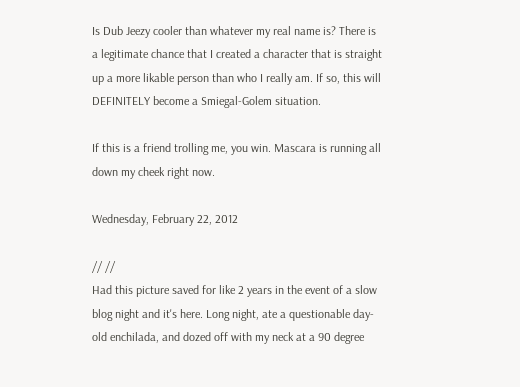Is Dub Jeezy cooler than whatever my real name is? There is a legitimate chance that I created a character that is straight up a more likable person than who I really am. If so, this will DEFINITELY become a Smiegal-Golem situation.

If this is a friend trolling me, you win. Mascara is running all down my cheek right now.

Wednesday, February 22, 2012

// //
Had this picture saved for like 2 years in the event of a slow blog night and it's here. Long night, ate a questionable day-old enchilada, and dozed off with my neck at a 90 degree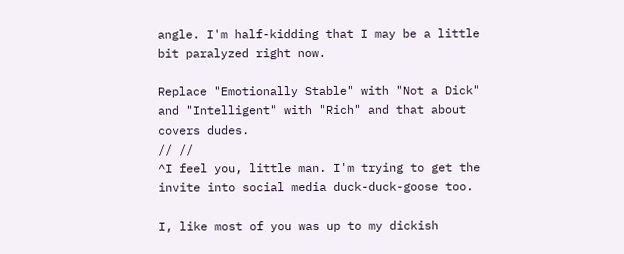angle. I'm half-kidding that I may be a little bit paralyzed right now.

Replace "Emotionally Stable" with "Not a Dick" and "Intelligent" with "Rich" and that about covers dudes.
// //
^I feel you, little man. I'm trying to get the invite into social media duck-duck-goose too.

I, like most of you was up to my dickish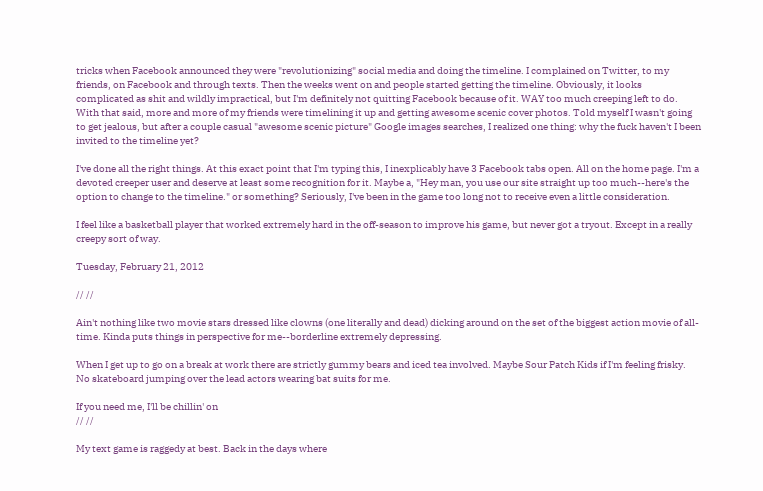tricks when Facebook announced they were "revolutionizing" social media and doing the timeline. I complained on Twitter, to my friends, on Facebook and through texts. Then the weeks went on and people started getting the timeline. Obviously, it looks complicated as shit and wildly impractical, but I'm definitely not quitting Facebook because of it. WAY too much creeping left to do. With that said, more and more of my friends were timelining it up and getting awesome scenic cover photos. Told myself I wasn't going to get jealous, but after a couple casual "awesome scenic picture" Google images searches, I realized one thing: why the fuck haven't I been invited to the timeline yet?

I've done all the right things. At this exact point that I'm typing this, I inexplicably have 3 Facebook tabs open. All on the home page. I'm a devoted creeper user and deserve at least some recognition for it. Maybe a, "Hey man, you use our site straight up too much--here's the option to change to the timeline." or something? Seriously, I've been in the game too long not to receive even a little consideration.

I feel like a basketball player that worked extremely hard in the off-season to improve his game, but never got a tryout. Except in a really creepy sort of way.

Tuesday, February 21, 2012

// //

Ain't nothing like two movie stars dressed like clowns (one literally and dead) dicking around on the set of the biggest action movie of all-time. Kinda puts things in perspective for me--borderline extremely depressing.

When I get up to go on a break at work there are strictly gummy bears and iced tea involved. Maybe Sour Patch Kids if I'm feeling frisky. No skateboard jumping over the lead actors wearing bat suits for me.

If you need me, I'll be chillin' on
// //

My text game is raggedy at best. Back in the days where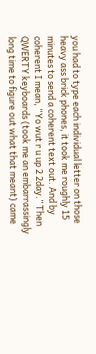you had to type each individual letter on those heavy ass brick phones, it took me roughly 15 minutes to send a coherent text out. And by coherent I mean, “Yo wut r u up 2 2day.” Then QWERTY keyboards (took me an embarrassingly long time to figure out what that meant) came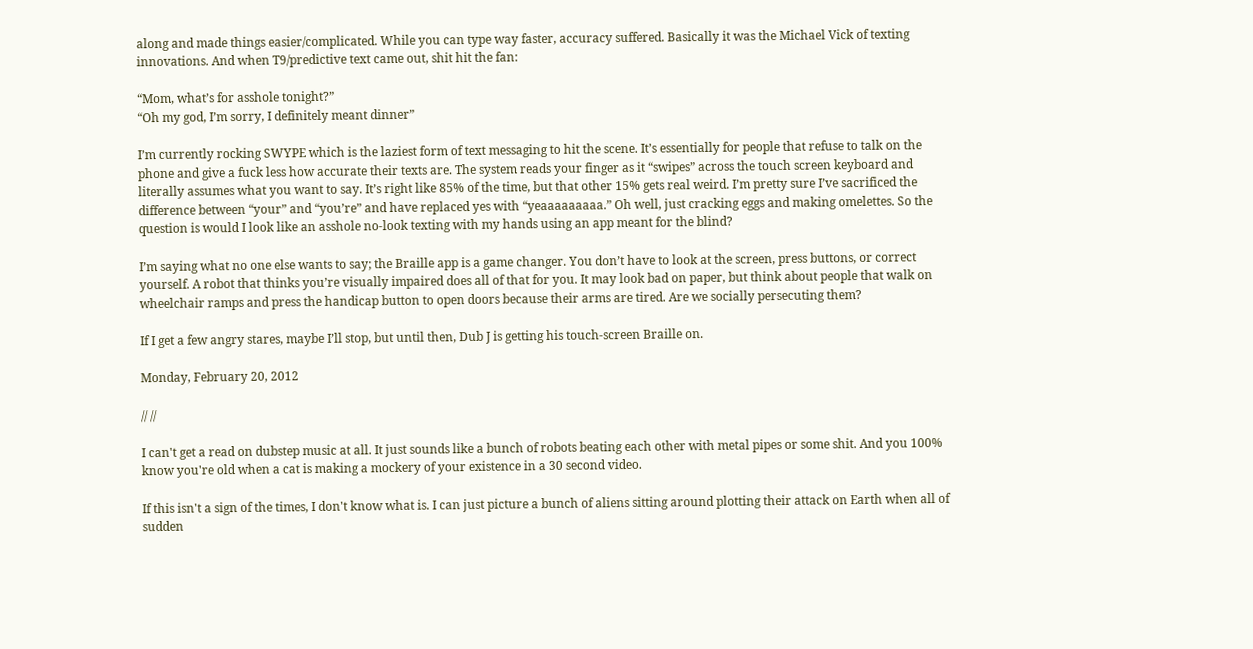along and made things easier/complicated. While you can type way faster, accuracy suffered. Basically it was the Michael Vick of texting innovations. And when T9/predictive text came out, shit hit the fan:

“Mom, what’s for asshole tonight?”
“Oh my god, I’m sorry, I definitely meant dinner”

I’m currently rocking SWYPE which is the laziest form of text messaging to hit the scene. It’s essentially for people that refuse to talk on the phone and give a fuck less how accurate their texts are. The system reads your finger as it “swipes” across the touch screen keyboard and literally assumes what you want to say. It’s right like 85% of the time, but that other 15% gets real weird. I’m pretty sure I’ve sacrificed the difference between “your” and “you’re” and have replaced yes with “yeaaaaaaaaa.” Oh well, just cracking eggs and making omelettes. So the question is would I look like an asshole no-look texting with my hands using an app meant for the blind?

I’m saying what no one else wants to say; the Braille app is a game changer. You don’t have to look at the screen, press buttons, or correct yourself. A robot that thinks you’re visually impaired does all of that for you. It may look bad on paper, but think about people that walk on wheelchair ramps and press the handicap button to open doors because their arms are tired. Are we socially persecuting them?

If I get a few angry stares, maybe I’ll stop, but until then, Dub J is getting his touch-screen Braille on.

Monday, February 20, 2012

// //

I can't get a read on dubstep music at all. It just sounds like a bunch of robots beating each other with metal pipes or some shit. And you 100% know you're old when a cat is making a mockery of your existence in a 30 second video.

If this isn't a sign of the times, I don't know what is. I can just picture a bunch of aliens sitting around plotting their attack on Earth when all of sudden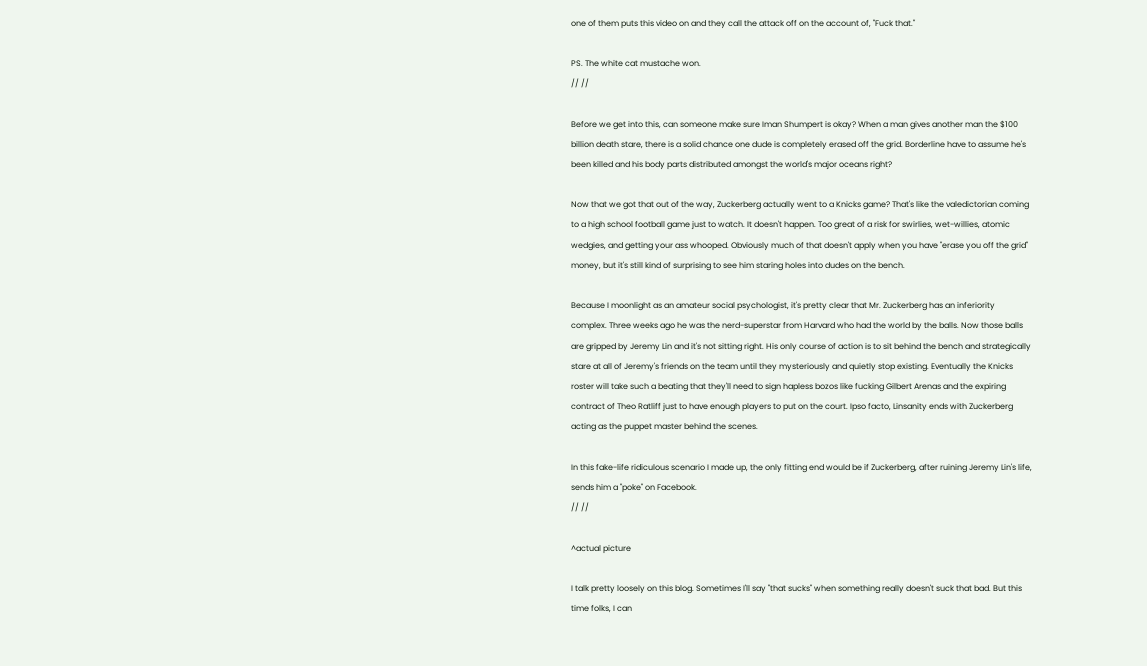one of them puts this video on and they call the attack off on the account of, "Fuck that."

PS. The white cat mustache won.
// //

Before we get into this, can someone make sure Iman Shumpert is okay? When a man gives another man the $100 billion death stare, there is a solid chance one dude is completely erased off the grid. Borderline have to assume he's been killed and his body parts distributed amongst the world's major oceans right?

Now that we got that out of the way, Zuckerberg actually went to a Knicks game? That's like the valedictorian coming to a high school football game just to watch. It doesn't happen. Too great of a risk for swirlies, wet-willies, atomic wedgies, and getting your ass whooped. Obviously much of that doesn't apply when you have "erase you off the grid" money, but it's still kind of surprising to see him staring holes into dudes on the bench.

Because I moonlight as an amateur social psychologist, it's pretty clear that Mr. Zuckerberg has an inferiority complex. Three weeks ago he was the nerd-superstar from Harvard who had the world by the balls. Now those balls are gripped by Jeremy Lin and it's not sitting right. His only course of action is to sit behind the bench and strategically stare at all of Jeremy's friends on the team until they mysteriously and quietly stop existing. Eventually the Knicks roster will take such a beating that they'll need to sign hapless bozos like fucking Gilbert Arenas and the expiring contract of Theo Ratliff just to have enough players to put on the court. Ipso facto, Linsanity ends with Zuckerberg acting as the puppet master behind the scenes.

In this fake-life ridiculous scenario I made up, the only fitting end would be if Zuckerberg, after ruining Jeremy Lin's life, sends him a "poke" on Facebook.
// //

^actual picture

I talk pretty loosely on this blog. Sometimes I'll say "that sucks" when something really doesn't suck that bad. But this time folks, I can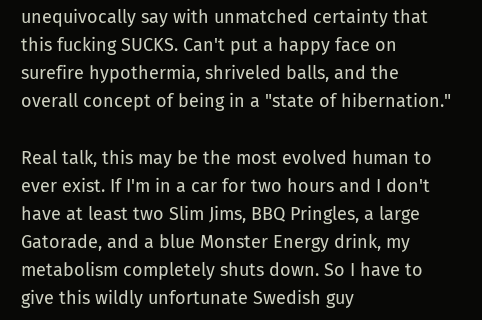unequivocally say with unmatched certainty that this fucking SUCKS. Can't put a happy face on surefire hypothermia, shriveled balls, and the overall concept of being in a "state of hibernation."

Real talk, this may be the most evolved human to ever exist. If I'm in a car for two hours and I don't have at least two Slim Jims, BBQ Pringles, a large Gatorade, and a blue Monster Energy drink, my metabolism completely shuts down. So I have to give this wildly unfortunate Swedish guy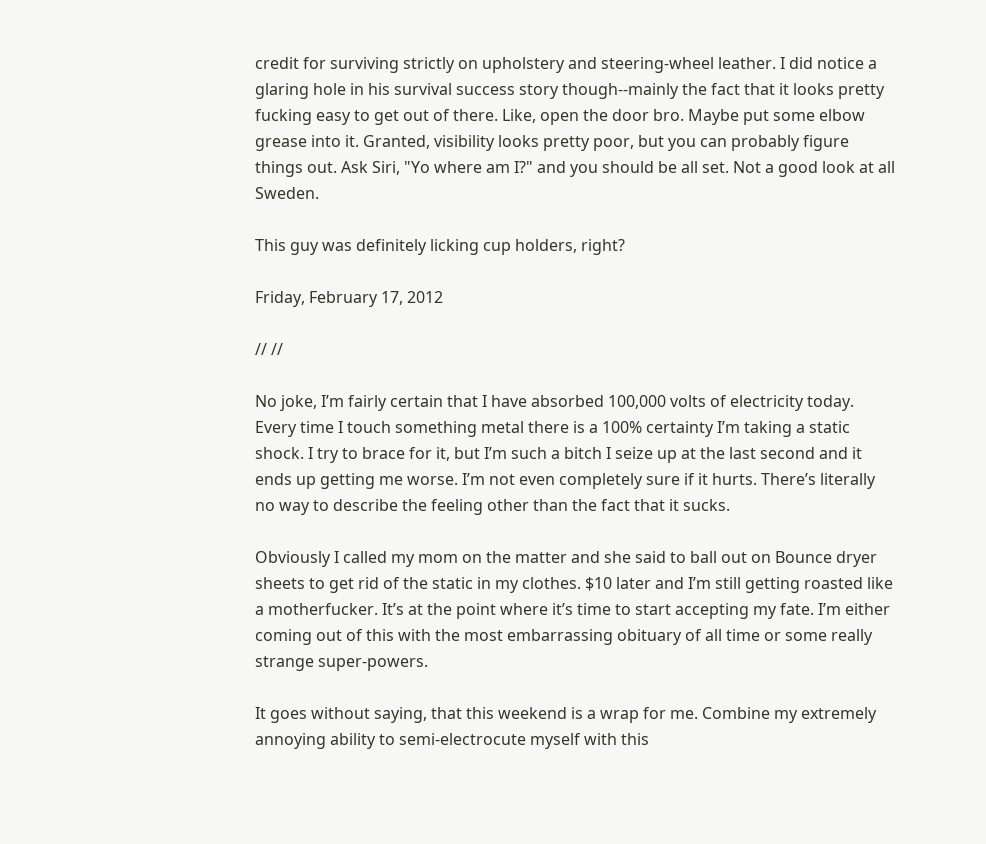credit for surviving strictly on upholstery and steering-wheel leather. I did notice a glaring hole in his survival success story though--mainly the fact that it looks pretty fucking easy to get out of there. Like, open the door bro. Maybe put some elbow grease into it. Granted, visibility looks pretty poor, but you can probably figure things out. Ask Siri, "Yo where am I?" and you should be all set. Not a good look at all Sweden.

This guy was definitely licking cup holders, right?

Friday, February 17, 2012

// //

No joke, I’m fairly certain that I have absorbed 100,000 volts of electricity today. Every time I touch something metal there is a 100% certainty I’m taking a static shock. I try to brace for it, but I’m such a bitch I seize up at the last second and it ends up getting me worse. I’m not even completely sure if it hurts. There’s literally no way to describe the feeling other than the fact that it sucks.

Obviously I called my mom on the matter and she said to ball out on Bounce dryer sheets to get rid of the static in my clothes. $10 later and I’m still getting roasted like a motherfucker. It’s at the point where it’s time to start accepting my fate. I’m either coming out of this with the most embarrassing obituary of all time or some really strange super-powers.

It goes without saying, that this weekend is a wrap for me. Combine my extremely annoying ability to semi-electrocute myself with this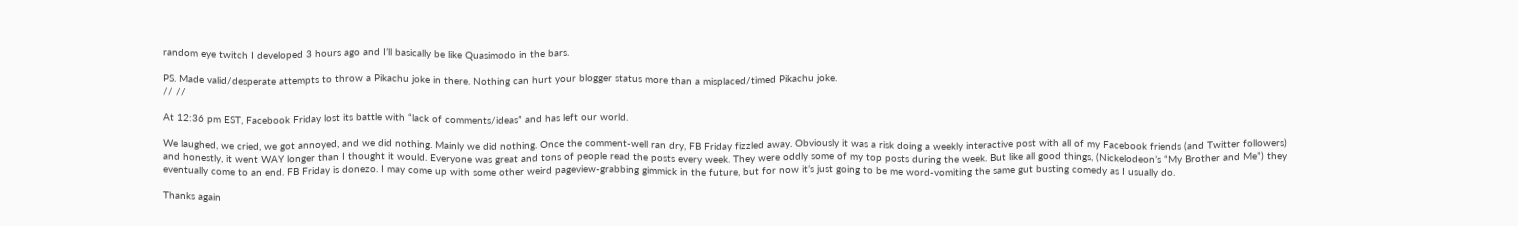random eye twitch I developed 3 hours ago and I’ll basically be like Quasimodo in the bars.

PS. Made valid/desperate attempts to throw a Pikachu joke in there. Nothing can hurt your blogger status more than a misplaced/timed Pikachu joke.
// //

At 12:36 pm EST, Facebook Friday lost its battle with “lack of comments/ideas” and has left our world.

We laughed, we cried, we got annoyed, and we did nothing. Mainly we did nothing. Once the comment-well ran dry, FB Friday fizzled away. Obviously it was a risk doing a weekly interactive post with all of my Facebook friends (and Twitter followers) and honestly, it went WAY longer than I thought it would. Everyone was great and tons of people read the posts every week. They were oddly some of my top posts during the week. But like all good things, (Nickelodeon’s “My Brother and Me”) they eventually come to an end. FB Friday is donezo. I may come up with some other weird pageview-grabbing gimmick in the future, but for now it’s just going to be me word-vomiting the same gut busting comedy as I usually do.

Thanks again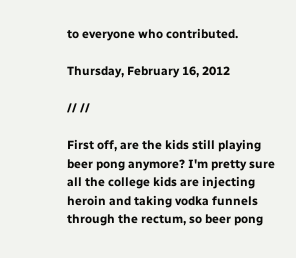to everyone who contributed.

Thursday, February 16, 2012

// //

First off, are the kids still playing beer pong anymore? I'm pretty sure all the college kids are injecting heroin and taking vodka funnels through the rectum, so beer pong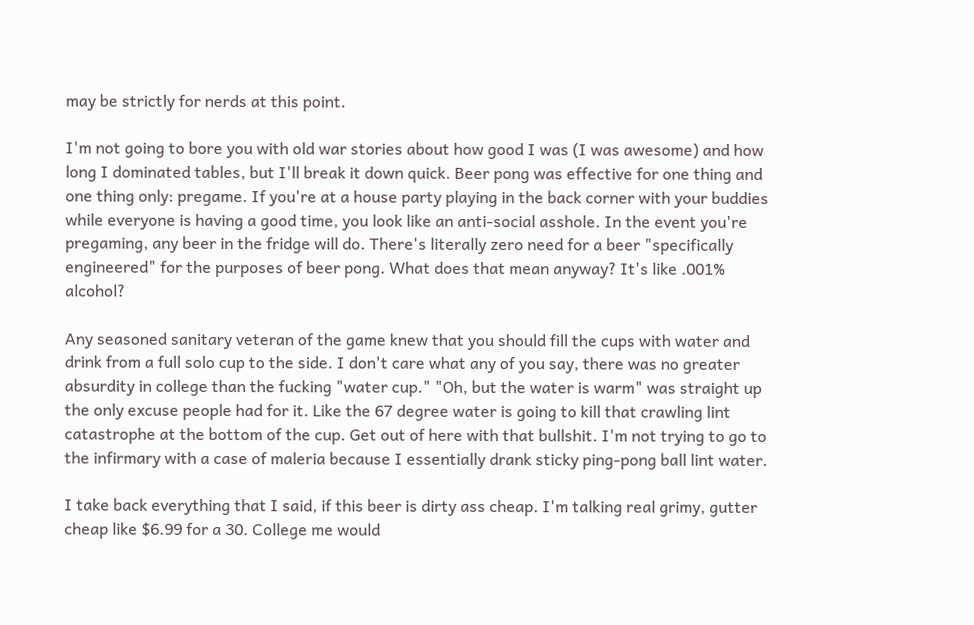may be strictly for nerds at this point.

I'm not going to bore you with old war stories about how good I was (I was awesome) and how long I dominated tables, but I'll break it down quick. Beer pong was effective for one thing and one thing only: pregame. If you're at a house party playing in the back corner with your buddies while everyone is having a good time, you look like an anti-social asshole. In the event you're pregaming, any beer in the fridge will do. There's literally zero need for a beer "specifically engineered" for the purposes of beer pong. What does that mean anyway? It's like .001% alcohol?

Any seasoned sanitary veteran of the game knew that you should fill the cups with water and drink from a full solo cup to the side. I don't care what any of you say, there was no greater absurdity in college than the fucking "water cup." "Oh, but the water is warm" was straight up the only excuse people had for it. Like the 67 degree water is going to kill that crawling lint catastrophe at the bottom of the cup. Get out of here with that bullshit. I'm not trying to go to the infirmary with a case of maleria because I essentially drank sticky ping-pong ball lint water.

I take back everything that I said, if this beer is dirty ass cheap. I'm talking real grimy, gutter cheap like $6.99 for a 30. College me would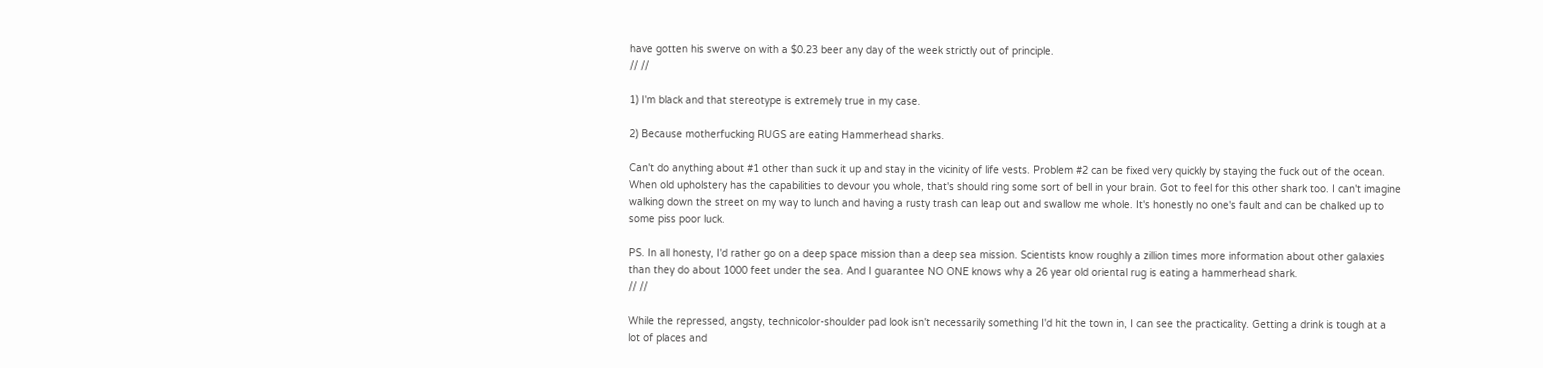have gotten his swerve on with a $0.23 beer any day of the week strictly out of principle.
// //

1) I'm black and that stereotype is extremely true in my case.

2) Because motherfucking RUGS are eating Hammerhead sharks.

Can't do anything about #1 other than suck it up and stay in the vicinity of life vests. Problem #2 can be fixed very quickly by staying the fuck out of the ocean. When old upholstery has the capabilities to devour you whole, that's should ring some sort of bell in your brain. Got to feel for this other shark too. I can't imagine walking down the street on my way to lunch and having a rusty trash can leap out and swallow me whole. It's honestly no one's fault and can be chalked up to some piss poor luck.

PS. In all honesty, I'd rather go on a deep space mission than a deep sea mission. Scientists know roughly a zillion times more information about other galaxies than they do about 1000 feet under the sea. And I guarantee NO ONE knows why a 26 year old oriental rug is eating a hammerhead shark.
// //

While the repressed, angsty, technicolor-shoulder pad look isn't necessarily something I'd hit the town in, I can see the practicality. Getting a drink is tough at a lot of places and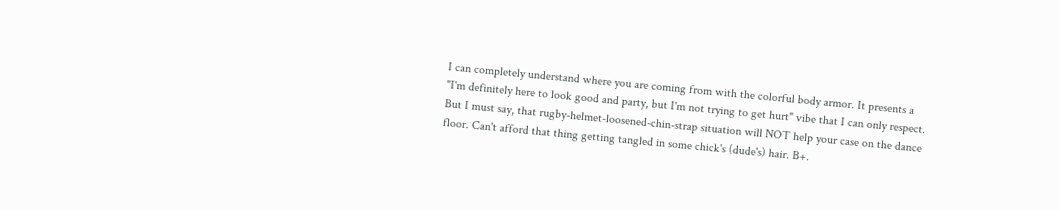I can completely understand where you are coming from with the colorful body armor. It presents a "I'm definitely here to look good and party, but I'm not trying to get hurt" vibe that I can only respect. But I must say, that rugby-helmet-loosened-chin-strap situation will NOT help your case on the dance floor. Can't afford that thing getting tangled in some chick's (dude's) hair. B+.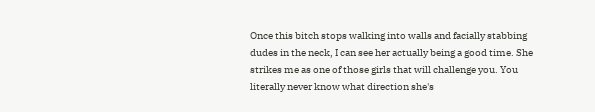Once this bitch stops walking into walls and facially stabbing dudes in the neck, I can see her actually being a good time. She strikes me as one of those girls that will challenge you. You literally never know what direction she's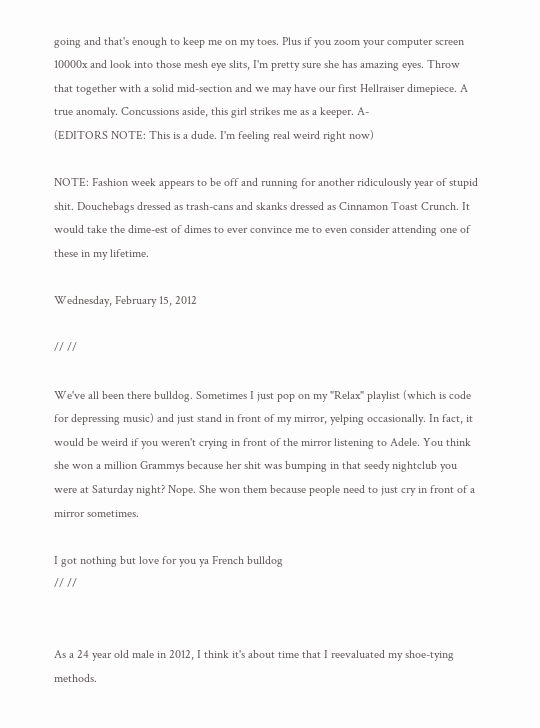going and that's enough to keep me on my toes. Plus if you zoom your computer screen 10000x and look into those mesh eye slits, I'm pretty sure she has amazing eyes. Throw that together with a solid mid-section and we may have our first Hellraiser dimepiece. A true anomaly. Concussions aside, this girl strikes me as a keeper. A-
(EDITORS NOTE: This is a dude. I'm feeling real weird right now)

NOTE: Fashion week appears to be off and running for another ridiculously year of stupid shit. Douchebags dressed as trash-cans and skanks dressed as Cinnamon Toast Crunch. It would take the dime-est of dimes to ever convince me to even consider attending one of these in my lifetime.

Wednesday, February 15, 2012

// //

We've all been there bulldog. Sometimes I just pop on my "Relax" playlist (which is code for depressing music) and just stand in front of my mirror, yelping occasionally. In fact, it would be weird if you weren't crying in front of the mirror listening to Adele. You think she won a million Grammys because her shit was bumping in that seedy nightclub you were at Saturday night? Nope. She won them because people need to just cry in front of a mirror sometimes.

I got nothing but love for you ya French bulldog
// //


As a 24 year old male in 2012, I think it's about time that I reevaluated my shoe-tying methods.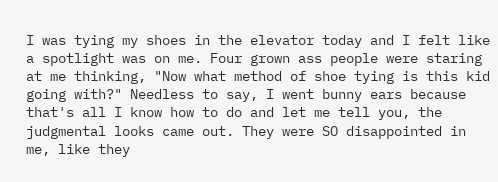I was tying my shoes in the elevator today and I felt like a spotlight was on me. Four grown ass people were staring at me thinking, "Now what method of shoe tying is this kid going with?" Needless to say, I went bunny ears because that's all I know how to do and let me tell you, the judgmental looks came out. They were SO disappointed in me, like they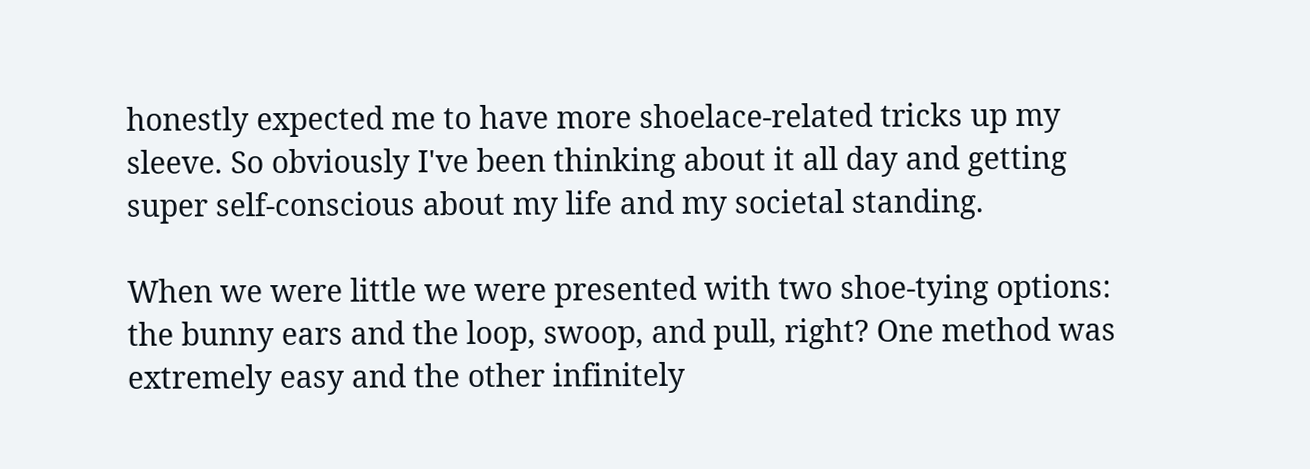honestly expected me to have more shoelace-related tricks up my sleeve. So obviously I've been thinking about it all day and getting super self-conscious about my life and my societal standing.

When we were little we were presented with two shoe-tying options: the bunny ears and the loop, swoop, and pull, right? One method was extremely easy and the other infinitely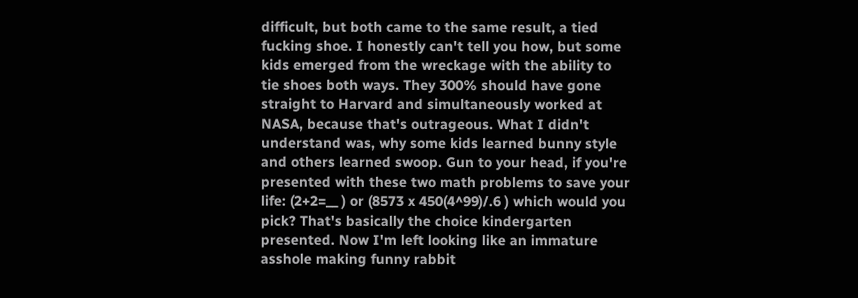difficult, but both came to the same result, a tied fucking shoe. I honestly can't tell you how, but some kids emerged from the wreckage with the ability to tie shoes both ways. They 300% should have gone straight to Harvard and simultaneously worked at NASA, because that's outrageous. What I didn't understand was, why some kids learned bunny style and others learned swoop. Gun to your head, if you're presented with these two math problems to save your life: (2+2=__ ) or (8573 x 450(4^99)/.6 ) which would you pick? That's basically the choice kindergarten presented. Now I'm left looking like an immature asshole making funny rabbit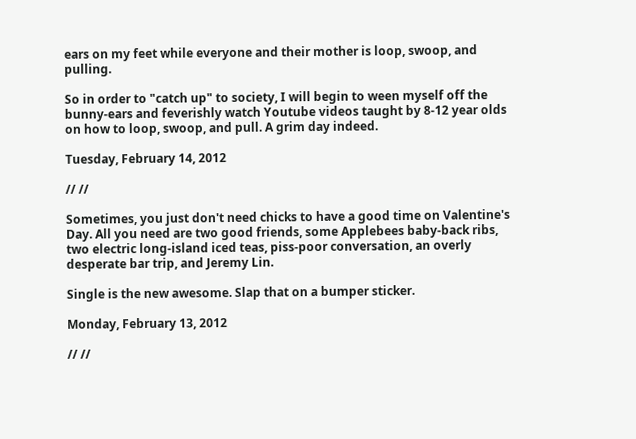ears on my feet while everyone and their mother is loop, swoop, and pulling.

So in order to "catch up" to society, I will begin to ween myself off the bunny-ears and feverishly watch Youtube videos taught by 8-12 year olds on how to loop, swoop, and pull. A grim day indeed.

Tuesday, February 14, 2012

// //

Sometimes, you just don't need chicks to have a good time on Valentine's Day. All you need are two good friends, some Applebees baby-back ribs, two electric long-island iced teas, piss-poor conversation, an overly desperate bar trip, and Jeremy Lin.

Single is the new awesome. Slap that on a bumper sticker.

Monday, February 13, 2012

// //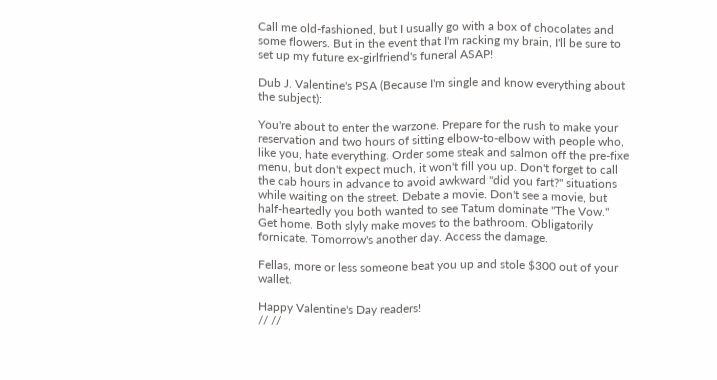Call me old-fashioned, but I usually go with a box of chocolates and some flowers. But in the event that I'm racking my brain, I'll be sure to set up my future ex-girlfriend's funeral ASAP!

Dub J. Valentine's PSA (Because I'm single and know everything about the subject):

You're about to enter the warzone. Prepare for the rush to make your reservation and two hours of sitting elbow-to-elbow with people who, like you, hate everything. Order some steak and salmon off the pre-fixe menu, but don't expect much, it won't fill you up. Don't forget to call the cab hours in advance to avoid awkward "did you fart?" situations while waiting on the street. Debate a movie. Don't see a movie, but half-heartedly you both wanted to see Tatum dominate "The Vow." Get home. Both slyly make moves to the bathroom. Obligatorily fornicate. Tomorrow's another day. Access the damage.

Fellas, more or less someone beat you up and stole $300 out of your wallet.

Happy Valentine's Day readers!
// //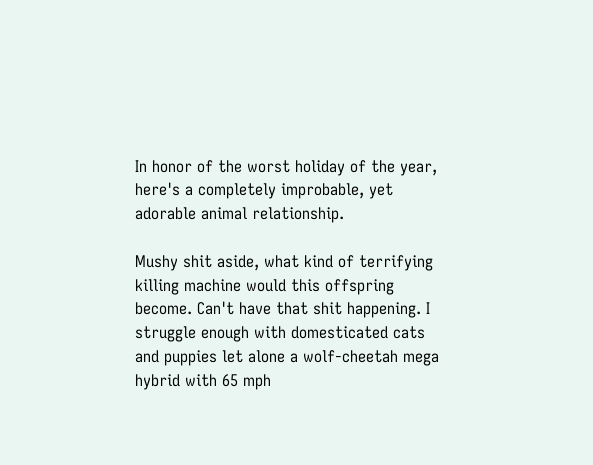In honor of the worst holiday of the year, here's a completely improbable, yet adorable animal relationship.

Mushy shit aside, what kind of terrifying killing machine would this offspring become. Can't have that shit happening. I struggle enough with domesticated cats and puppies let alone a wolf-cheetah mega hybrid with 65 mph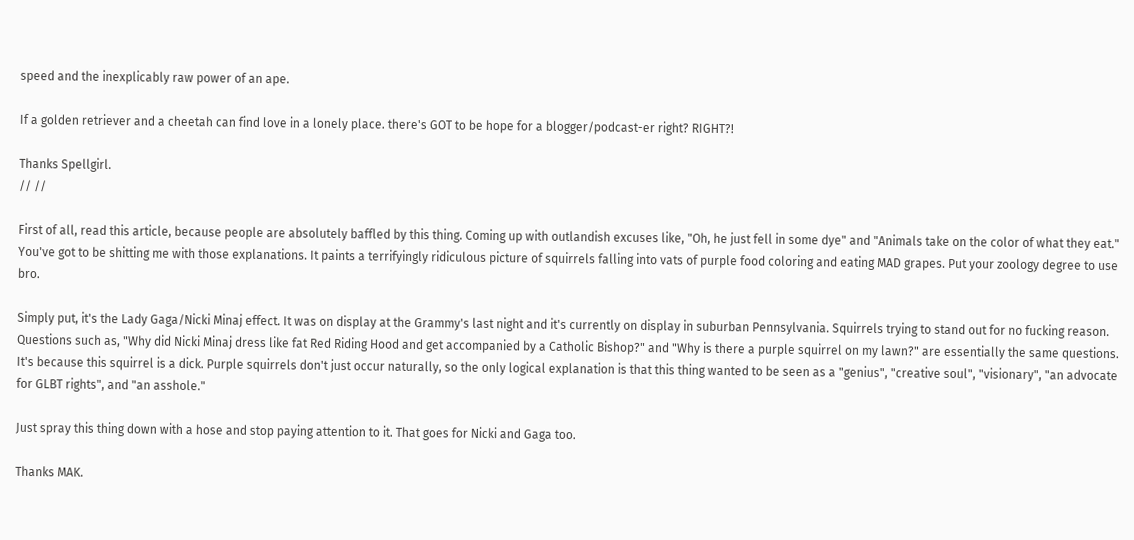speed and the inexplicably raw power of an ape.

If a golden retriever and a cheetah can find love in a lonely place. there's GOT to be hope for a blogger/podcast-er right? RIGHT?!

Thanks Spellgirl.
// //

First of all, read this article, because people are absolutely baffled by this thing. Coming up with outlandish excuses like, "Oh, he just fell in some dye" and "Animals take on the color of what they eat." You've got to be shitting me with those explanations. It paints a terrifyingly ridiculous picture of squirrels falling into vats of purple food coloring and eating MAD grapes. Put your zoology degree to use bro.

Simply put, it's the Lady Gaga/Nicki Minaj effect. It was on display at the Grammy's last night and it's currently on display in suburban Pennsylvania. Squirrels trying to stand out for no fucking reason. Questions such as, "Why did Nicki Minaj dress like fat Red Riding Hood and get accompanied by a Catholic Bishop?" and "Why is there a purple squirrel on my lawn?" are essentially the same questions. It's because this squirrel is a dick. Purple squirrels don't just occur naturally, so the only logical explanation is that this thing wanted to be seen as a "genius", "creative soul", "visionary", "an advocate for GLBT rights", and "an asshole."

Just spray this thing down with a hose and stop paying attention to it. That goes for Nicki and Gaga too.

Thanks MAK.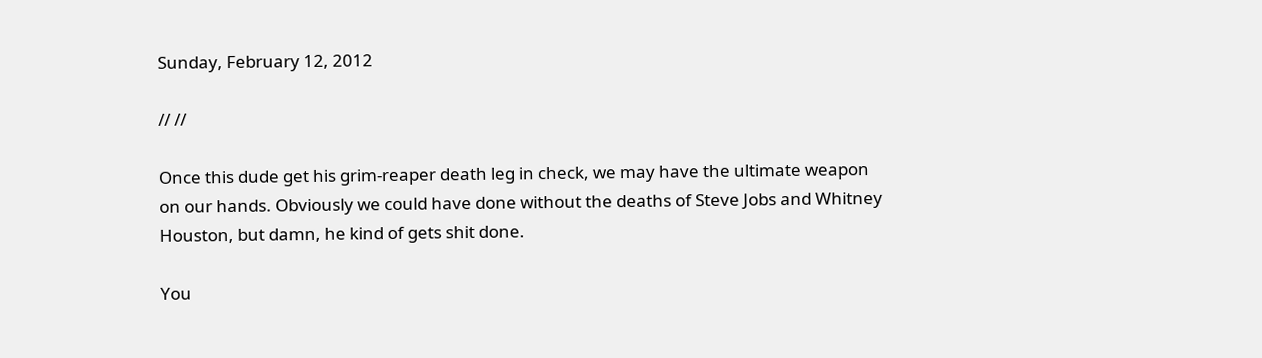Sunday, February 12, 2012

// //

Once this dude get his grim-reaper death leg in check, we may have the ultimate weapon on our hands. Obviously we could have done without the deaths of Steve Jobs and Whitney Houston, but damn, he kind of gets shit done.

You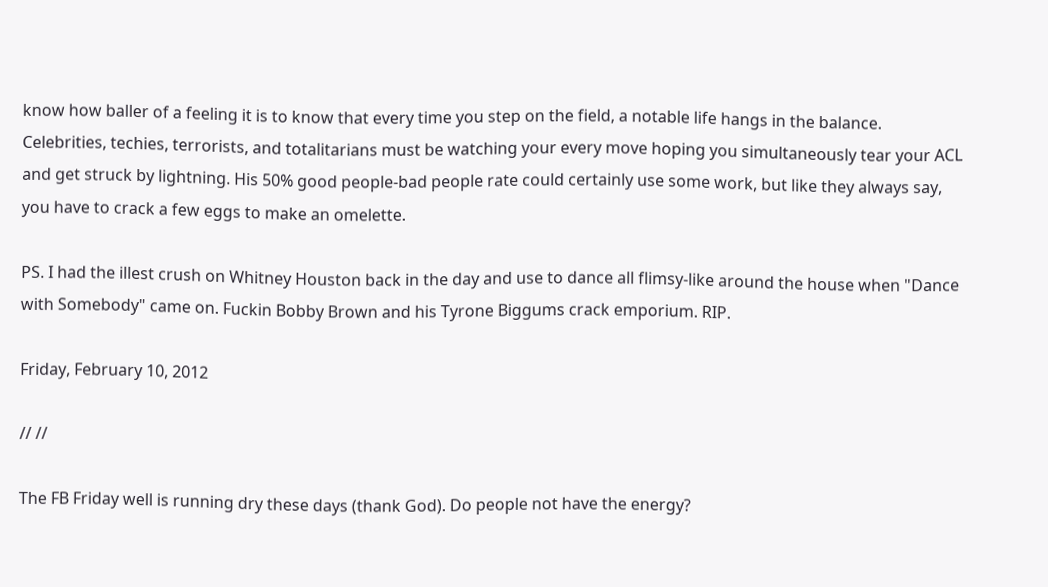know how baller of a feeling it is to know that every time you step on the field, a notable life hangs in the balance. Celebrities, techies, terrorists, and totalitarians must be watching your every move hoping you simultaneously tear your ACL and get struck by lightning. His 50% good people-bad people rate could certainly use some work, but like they always say, you have to crack a few eggs to make an omelette.

PS. I had the illest crush on Whitney Houston back in the day and use to dance all flimsy-like around the house when "Dance with Somebody" came on. Fuckin Bobby Brown and his Tyrone Biggums crack emporium. RIP.

Friday, February 10, 2012

// //

The FB Friday well is running dry these days (thank God). Do people not have the energy?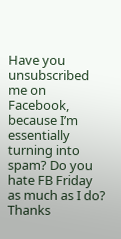Have you unsubscribed me on Facebook, because I’m essentially turning into spam? Do you hate FB Friday as much as I do? Thanks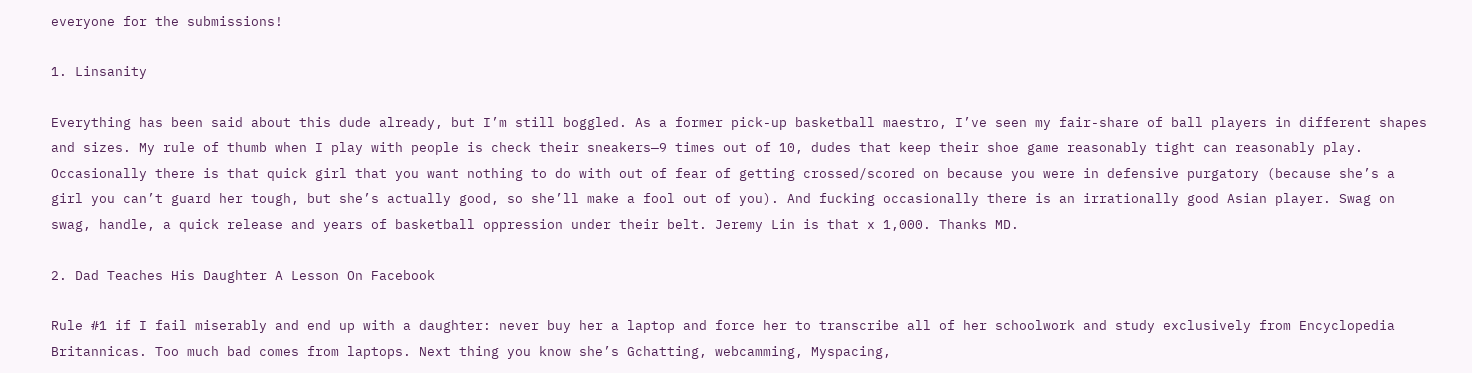everyone for the submissions!

1. Linsanity

Everything has been said about this dude already, but I’m still boggled. As a former pick-up basketball maestro, I’ve seen my fair-share of ball players in different shapes and sizes. My rule of thumb when I play with people is check their sneakers—9 times out of 10, dudes that keep their shoe game reasonably tight can reasonably play. Occasionally there is that quick girl that you want nothing to do with out of fear of getting crossed/scored on because you were in defensive purgatory (because she’s a girl you can’t guard her tough, but she’s actually good, so she’ll make a fool out of you). And fucking occasionally there is an irrationally good Asian player. Swag on swag, handle, a quick release and years of basketball oppression under their belt. Jeremy Lin is that x 1,000. Thanks MD.

2. Dad Teaches His Daughter A Lesson On Facebook

Rule #1 if I fail miserably and end up with a daughter: never buy her a laptop and force her to transcribe all of her schoolwork and study exclusively from Encyclopedia Britannicas. Too much bad comes from laptops. Next thing you know she’s Gchatting, webcamming, Myspacing,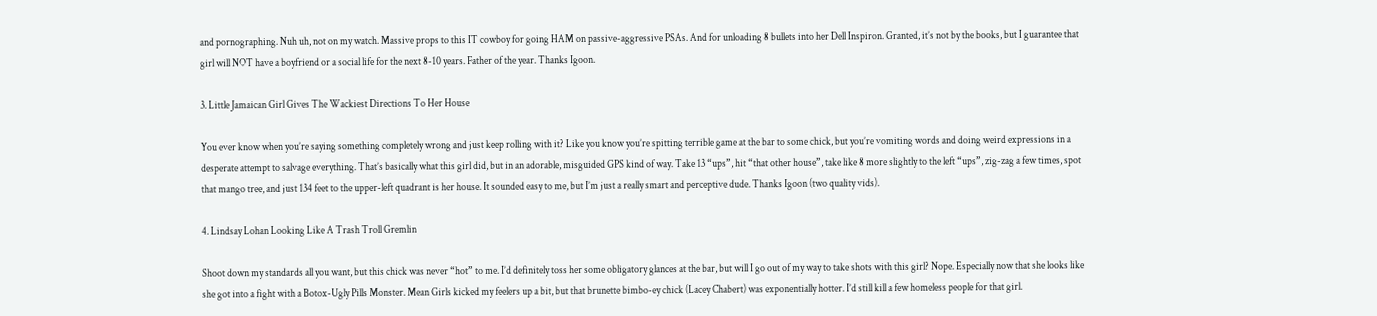and pornographing. Nuh uh, not on my watch. Massive props to this IT cowboy for going HAM on passive-aggressive PSAs. And for unloading 8 bullets into her Dell Inspiron. Granted, it’s not by the books, but I guarantee that girl will NOT have a boyfriend or a social life for the next 8-10 years. Father of the year. Thanks Igoon.

3. Little Jamaican Girl Gives The Wackiest Directions To Her House

You ever know when you’re saying something completely wrong and just keep rolling with it? Like you know you’re spitting terrible game at the bar to some chick, but you’re vomiting words and doing weird expressions in a desperate attempt to salvage everything. That’s basically what this girl did, but in an adorable, misguided GPS kind of way. Take 13 “ups”, hit “that other house”, take like 8 more slightly to the left “ups”, zig-zag a few times, spot that mango tree, and just 134 feet to the upper-left quadrant is her house. It sounded easy to me, but I’m just a really smart and perceptive dude. Thanks Igoon (two quality vids).

4. Lindsay Lohan Looking Like A Trash Troll Gremlin

Shoot down my standards all you want, but this chick was never “hot” to me. I’d definitely toss her some obligatory glances at the bar, but will I go out of my way to take shots with this girl? Nope. Especially now that she looks like she got into a fight with a Botox-Ugly Pills Monster. Mean Girls kicked my feelers up a bit, but that brunette bimbo-ey chick (Lacey Chabert) was exponentially hotter. I’d still kill a few homeless people for that girl.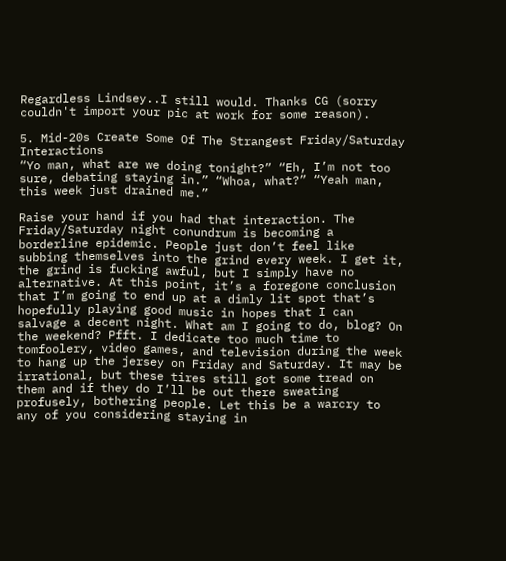Regardless Lindsey..I still would. Thanks CG (sorry couldn't import your pic at work for some reason).

5. Mid-20s Create Some Of The Strangest Friday/Saturday Interactions
“Yo man, what are we doing tonight?” “Eh, I’m not too sure, debating staying in.” “Whoa, what?” “Yeah man, this week just drained me.”

Raise your hand if you had that interaction. The Friday/Saturday night conundrum is becoming a borderline epidemic. People just don’t feel like subbing themselves into the grind every week. I get it, the grind is fucking awful, but I simply have no alternative. At this point, it’s a foregone conclusion that I’m going to end up at a dimly lit spot that’s hopefully playing good music in hopes that I can salvage a decent night. What am I going to do, blog? On the weekend? Pfft. I dedicate too much time to tomfoolery, video games, and television during the week to hang up the jersey on Friday and Saturday. It may be irrational, but these tires still got some tread on them and if they do I’ll be out there sweating profusely, bothering people. Let this be a warcry to any of you considering staying in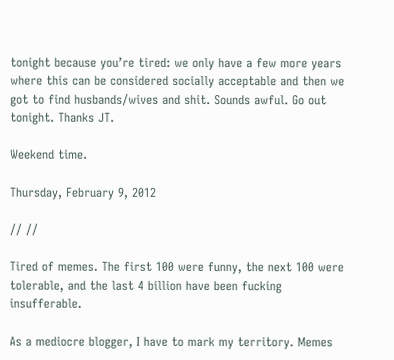tonight because you’re tired: we only have a few more years where this can be considered socially acceptable and then we got to find husbands/wives and shit. Sounds awful. Go out tonight. Thanks JT.

Weekend time.

Thursday, February 9, 2012

// //

Tired of memes. The first 100 were funny, the next 100 were tolerable, and the last 4 billion have been fucking insufferable.

As a mediocre blogger, I have to mark my territory. Memes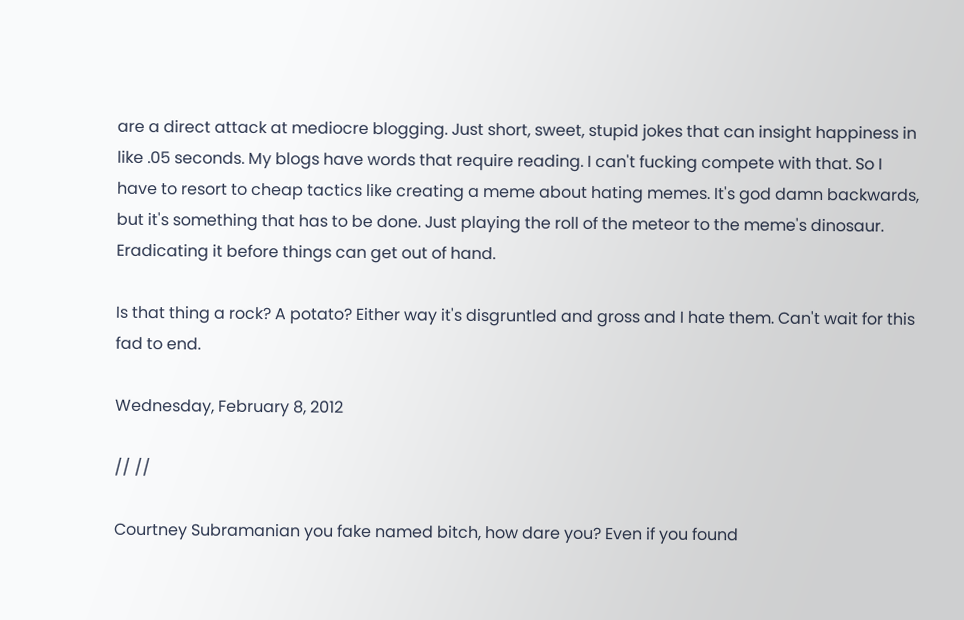are a direct attack at mediocre blogging. Just short, sweet, stupid jokes that can insight happiness in like .05 seconds. My blogs have words that require reading. I can't fucking compete with that. So I have to resort to cheap tactics like creating a meme about hating memes. It's god damn backwards, but it's something that has to be done. Just playing the roll of the meteor to the meme's dinosaur. Eradicating it before things can get out of hand.

Is that thing a rock? A potato? Either way it's disgruntled and gross and I hate them. Can't wait for this fad to end.

Wednesday, February 8, 2012

// //

Courtney Subramanian you fake named bitch, how dare you? Even if you found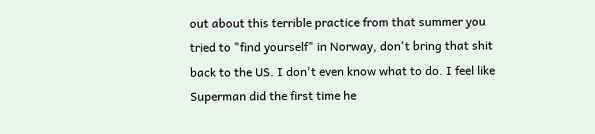out about this terrible practice from that summer you tried to "find yourself" in Norway, don't bring that shit back to the US. I don't even know what to do. I feel like Superman did the first time he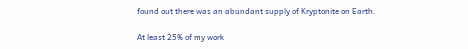found out there was an abundant supply of Kryptonite on Earth.

At least 25% of my work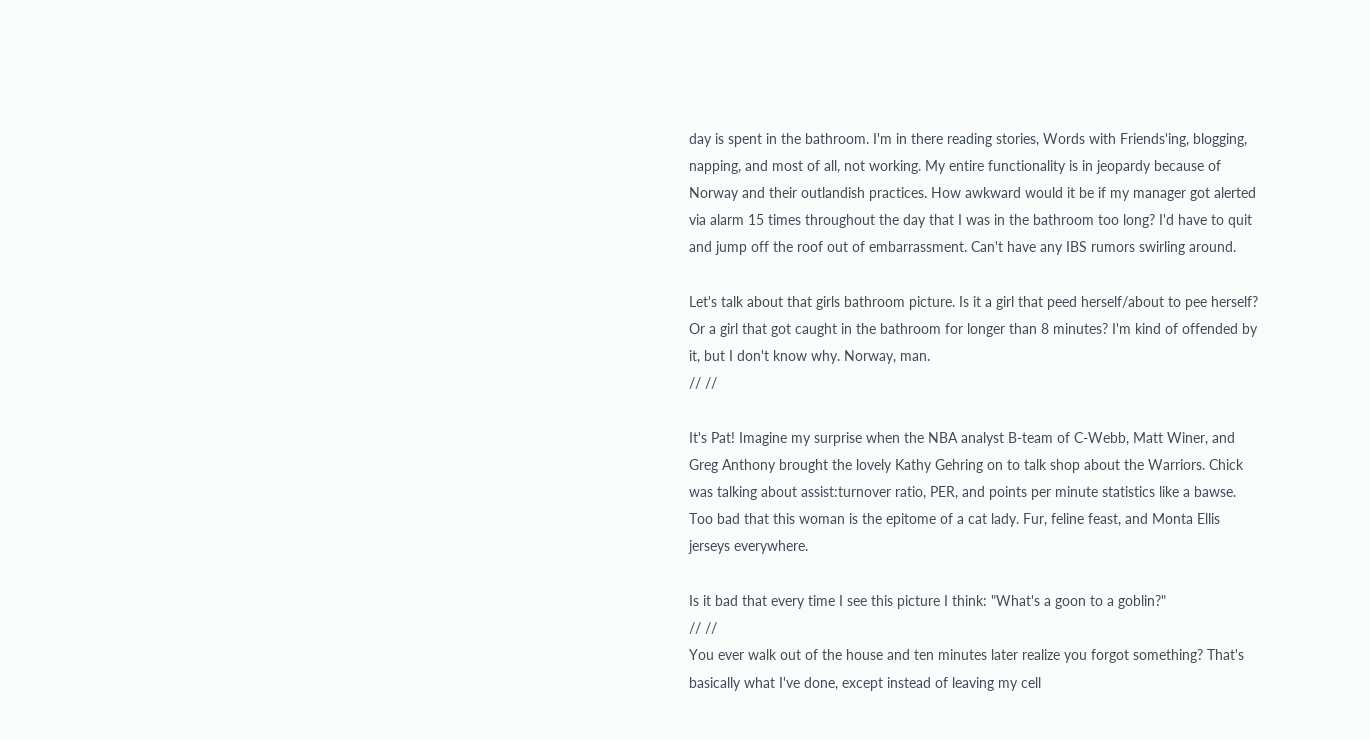day is spent in the bathroom. I'm in there reading stories, Words with Friends'ing, blogging, napping, and most of all, not working. My entire functionality is in jeopardy because of Norway and their outlandish practices. How awkward would it be if my manager got alerted via alarm 15 times throughout the day that I was in the bathroom too long? I'd have to quit and jump off the roof out of embarrassment. Can't have any IBS rumors swirling around.

Let's talk about that girls bathroom picture. Is it a girl that peed herself/about to pee herself? Or a girl that got caught in the bathroom for longer than 8 minutes? I'm kind of offended by it, but I don't know why. Norway, man.
// //

It's Pat! Imagine my surprise when the NBA analyst B-team of C-Webb, Matt Winer, and Greg Anthony brought the lovely Kathy Gehring on to talk shop about the Warriors. Chick was talking about assist:turnover ratio, PER, and points per minute statistics like a bawse. Too bad that this woman is the epitome of a cat lady. Fur, feline feast, and Monta Ellis jerseys everywhere.

Is it bad that every time I see this picture I think: "What's a goon to a goblin?"
// //
You ever walk out of the house and ten minutes later realize you forgot something? That's basically what I've done, except instead of leaving my cell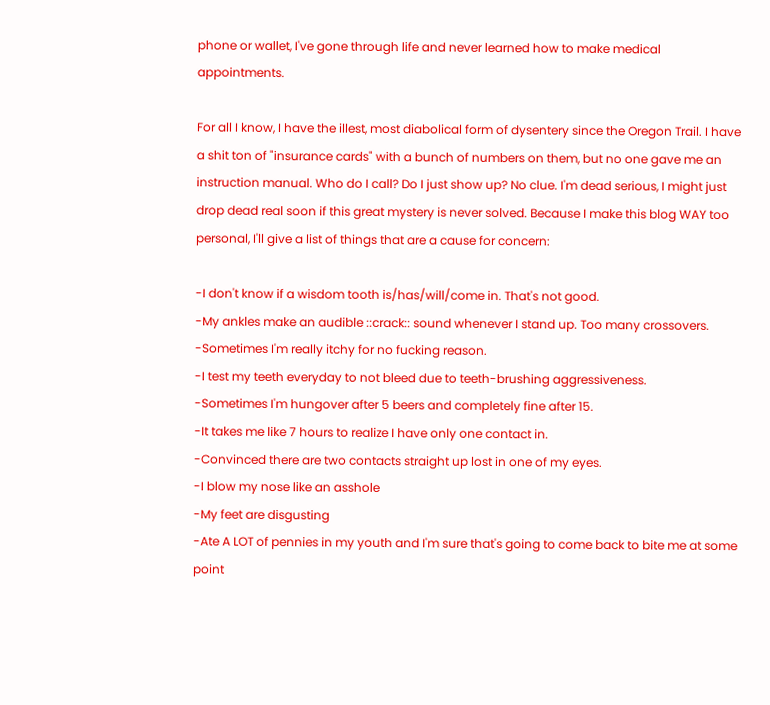phone or wallet, I've gone through life and never learned how to make medical appointments.

For all I know, I have the illest, most diabolical form of dysentery since the Oregon Trail. I have a shit ton of "insurance cards" with a bunch of numbers on them, but no one gave me an instruction manual. Who do I call? Do I just show up? No clue. I'm dead serious, I might just drop dead real soon if this great mystery is never solved. Because I make this blog WAY too personal, I'll give a list of things that are a cause for concern:

-I don't know if a wisdom tooth is/has/will/come in. That's not good.
-My ankles make an audible ::crack:: sound whenever I stand up. Too many crossovers.
-Sometimes I'm really itchy for no fucking reason.
-I test my teeth everyday to not bleed due to teeth-brushing aggressiveness.
-Sometimes I'm hungover after 5 beers and completely fine after 15.
-It takes me like 7 hours to realize I have only one contact in.
-Convinced there are two contacts straight up lost in one of my eyes.
-I blow my nose like an asshole
-My feet are disgusting
-Ate A LOT of pennies in my youth and I'm sure that's going to come back to bite me at some point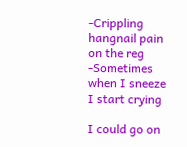-Crippling hangnail pain on the reg
-Sometimes when I sneeze I start crying

I could go on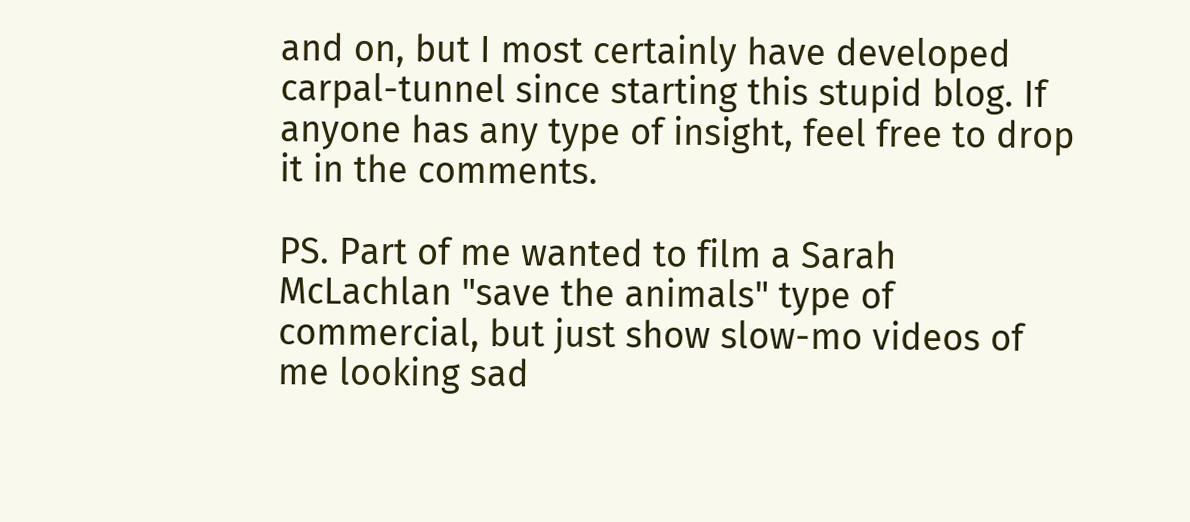and on, but I most certainly have developed carpal-tunnel since starting this stupid blog. If anyone has any type of insight, feel free to drop it in the comments.

PS. Part of me wanted to film a Sarah McLachlan "save the animals" type of commercial, but just show slow-mo videos of me looking sad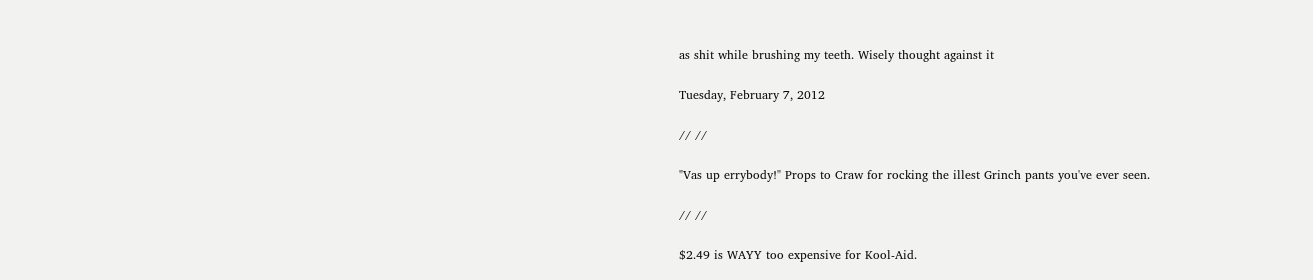as shit while brushing my teeth. Wisely thought against it

Tuesday, February 7, 2012

// //

"Vas up errybody!" Props to Craw for rocking the illest Grinch pants you've ever seen.

// //

$2.49 is WAYY too expensive for Kool-Aid.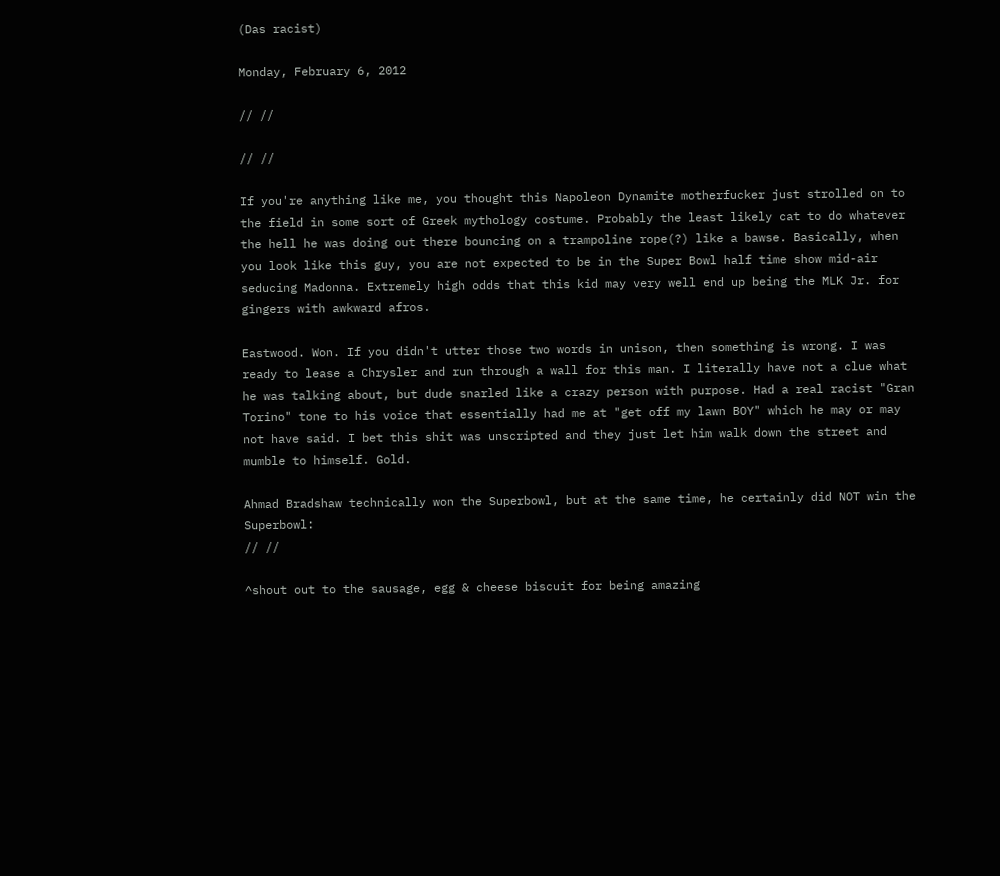(Das racist)

Monday, February 6, 2012

// //

// //

If you're anything like me, you thought this Napoleon Dynamite motherfucker just strolled on to the field in some sort of Greek mythology costume. Probably the least likely cat to do whatever the hell he was doing out there bouncing on a trampoline rope(?) like a bawse. Basically, when you look like this guy, you are not expected to be in the Super Bowl half time show mid-air seducing Madonna. Extremely high odds that this kid may very well end up being the MLK Jr. for gingers with awkward afros.

Eastwood. Won. If you didn't utter those two words in unison, then something is wrong. I was ready to lease a Chrysler and run through a wall for this man. I literally have not a clue what he was talking about, but dude snarled like a crazy person with purpose. Had a real racist "Gran Torino" tone to his voice that essentially had me at "get off my lawn BOY" which he may or may not have said. I bet this shit was unscripted and they just let him walk down the street and mumble to himself. Gold.

Ahmad Bradshaw technically won the Superbowl, but at the same time, he certainly did NOT win the Superbowl:
// //

^shout out to the sausage, egg & cheese biscuit for being amazing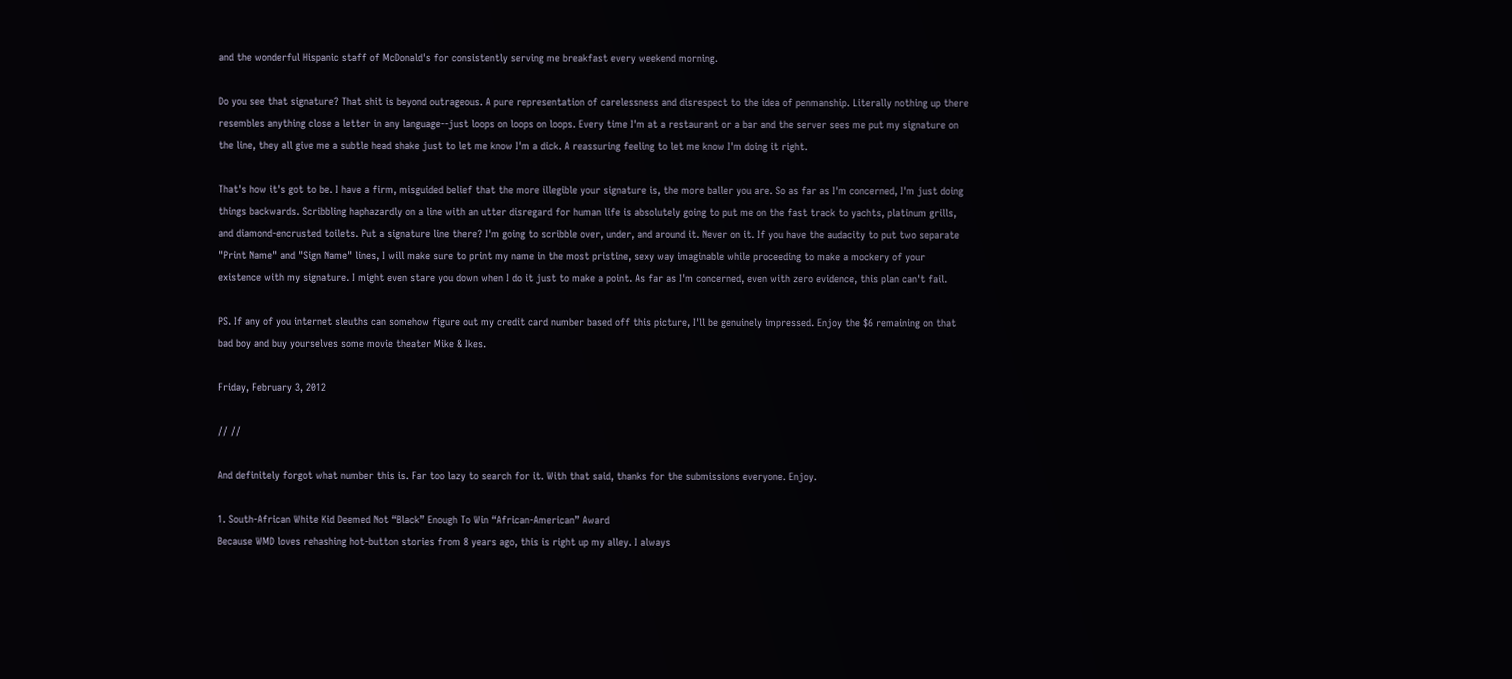and the wonderful Hispanic staff of McDonald's for consistently serving me breakfast every weekend morning.

Do you see that signature? That shit is beyond outrageous. A pure representation of carelessness and disrespect to the idea of penmanship. Literally nothing up there resembles anything close a letter in any language--just loops on loops on loops. Every time I'm at a restaurant or a bar and the server sees me put my signature on the line, they all give me a subtle head shake just to let me know I'm a dick. A reassuring feeling to let me know I'm doing it right.

That's how it's got to be. I have a firm, misguided belief that the more illegible your signature is, the more baller you are. So as far as I'm concerned, I'm just doing things backwards. Scribbling haphazardly on a line with an utter disregard for human life is absolutely going to put me on the fast track to yachts, platinum grills, and diamond-encrusted toilets. Put a signature line there? I'm going to scribble over, under, and around it. Never on it. If you have the audacity to put two separate "Print Name" and "Sign Name" lines, I will make sure to print my name in the most pristine, sexy way imaginable while proceeding to make a mockery of your existence with my signature. I might even stare you down when I do it just to make a point. As far as I'm concerned, even with zero evidence, this plan can't fail.

PS. If any of you internet sleuths can somehow figure out my credit card number based off this picture, I'll be genuinely impressed. Enjoy the $6 remaining on that bad boy and buy yourselves some movie theater Mike & Ikes.

Friday, February 3, 2012

// //

And definitely forgot what number this is. Far too lazy to search for it. With that said, thanks for the submissions everyone. Enjoy.

1. South-African White Kid Deemed Not “Black” Enough To Win “African-American” Award
Because WMD loves rehashing hot-button stories from 8 years ago, this is right up my alley. I always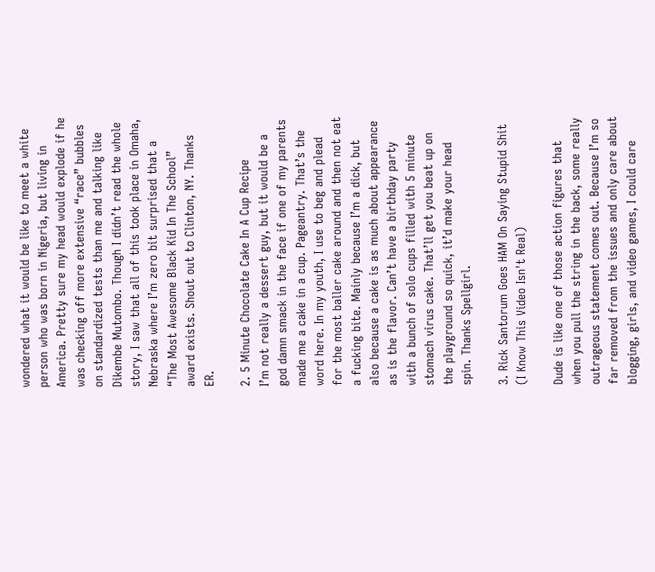wondered what it would be like to meet a white person who was born in Nigeria, but living in America. Pretty sure my head would explode if he was checking off more extensive “race” bubbles on standardized tests than me and talking like Dikembe Mutombo. Though I didn’t read the whole story, I saw that all of this took place in Omaha, Nebraska where I’m zero bit surprised that a “The Most Awesome Black Kid In The School” award exists. Shout out to Clinton, NY. Thanks ER.

2. 5 Minute Chocolate Cake In A Cup Recipe
I’m not really a dessert guy, but it would be a god damn smack in the face if one of my parents made me a cake in a cup. Pageantry. That’s the word here. In my youth, I use to beg and plead for the most baller cake around and then not eat a fucking bite. Mainly because I’m a dick, but also because a cake is as much about appearance as is the flavor. Can’t have a birthday party with a bunch of solo cups filled with 5 minute stomach virus cake. That’ll get you beat up on the playground so quick, it’d make your head spin. Thanks Spellgirl.

3. Rick Santorum Goes HAM On Saying Stupid Shit (I Know This Video Isn't Real)

Dude is like one of those action figures that when you pull the string in the back, some really outrageous statement comes out. Because I’m so far removed from the issues and only care about blogging, girls, and video games, I could care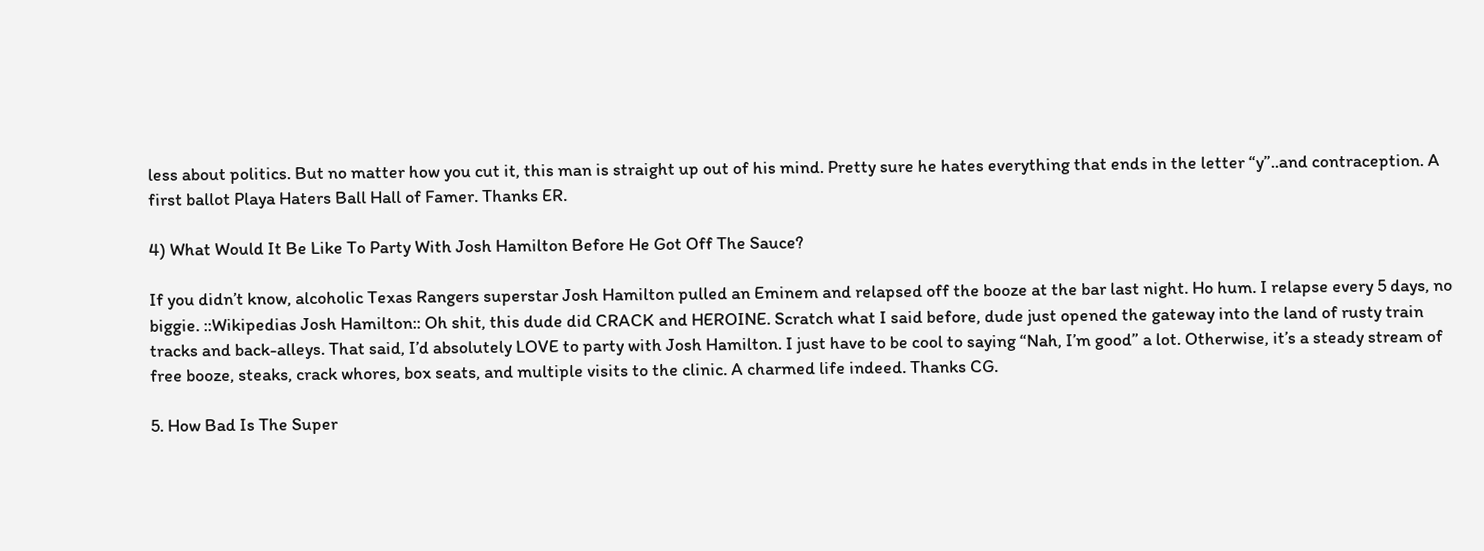less about politics. But no matter how you cut it, this man is straight up out of his mind. Pretty sure he hates everything that ends in the letter “y”..and contraception. A first ballot Playa Haters Ball Hall of Famer. Thanks ER.

4) What Would It Be Like To Party With Josh Hamilton Before He Got Off The Sauce?

If you didn’t know, alcoholic Texas Rangers superstar Josh Hamilton pulled an Eminem and relapsed off the booze at the bar last night. Ho hum. I relapse every 5 days, no biggie. ::Wikipedias Josh Hamilton:: Oh shit, this dude did CRACK and HEROINE. Scratch what I said before, dude just opened the gateway into the land of rusty train tracks and back-alleys. That said, I’d absolutely LOVE to party with Josh Hamilton. I just have to be cool to saying “Nah, I’m good” a lot. Otherwise, it’s a steady stream of free booze, steaks, crack whores, box seats, and multiple visits to the clinic. A charmed life indeed. Thanks CG.

5. How Bad Is The Super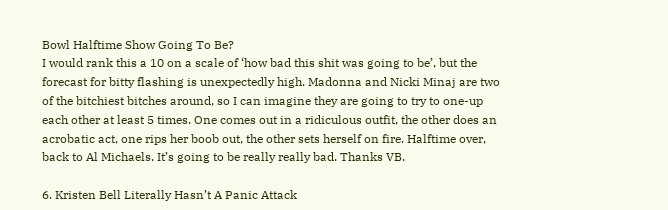Bowl Halftime Show Going To Be?
I would rank this a 10 on a scale of ‘how bad this shit was going to be’, but the forecast for bitty flashing is unexpectedly high. Madonna and Nicki Minaj are two of the bitchiest bitches around, so I can imagine they are going to try to one-up each other at least 5 times. One comes out in a ridiculous outfit, the other does an acrobatic act, one rips her boob out, the other sets herself on fire. Halftime over, back to Al Michaels. It’s going to be really really bad. Thanks VB.

6. Kristen Bell Literally Hasn’t A Panic Attack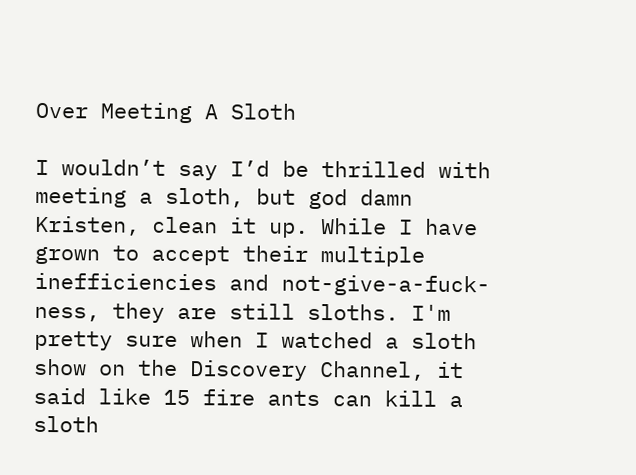Over Meeting A Sloth

I wouldn’t say I’d be thrilled with meeting a sloth, but god damn Kristen, clean it up. While I have grown to accept their multiple inefficiencies and not-give-a-fuck-ness, they are still sloths. I'm pretty sure when I watched a sloth show on the Discovery Channel, it said like 15 fire ants can kill a sloth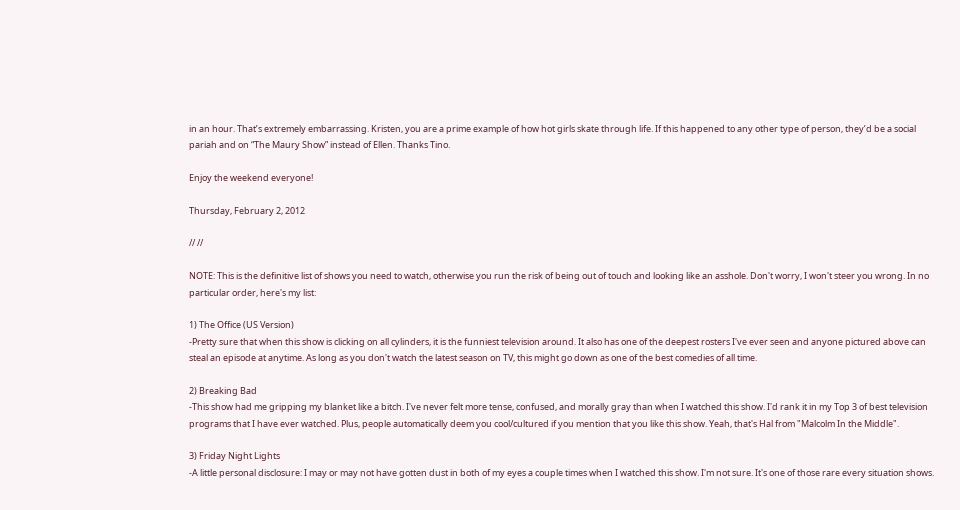in an hour. That’s extremely embarrassing. Kristen, you are a prime example of how hot girls skate through life. If this happened to any other type of person, they’d be a social pariah and on “The Maury Show” instead of Ellen. Thanks Tino.

Enjoy the weekend everyone!

Thursday, February 2, 2012

// //

NOTE: This is the definitive list of shows you need to watch, otherwise you run the risk of being out of touch and looking like an asshole. Don't worry, I won't steer you wrong. In no particular order, here's my list:

1) The Office (US Version)
-Pretty sure that when this show is clicking on all cylinders, it is the funniest television around. It also has one of the deepest rosters I've ever seen and anyone pictured above can steal an episode at anytime. As long as you don't watch the latest season on TV, this might go down as one of the best comedies of all time.

2) Breaking Bad
-This show had me gripping my blanket like a bitch. I've never felt more tense, confused, and morally gray than when I watched this show. I'd rank it in my Top 3 of best television programs that I have ever watched. Plus, people automatically deem you cool/cultured if you mention that you like this show. Yeah, that's Hal from "Malcolm In the Middle".

3) Friday Night Lights
-A little personal disclosure: I may or may not have gotten dust in both of my eyes a couple times when I watched this show. I'm not sure. It's one of those rare every situation shows.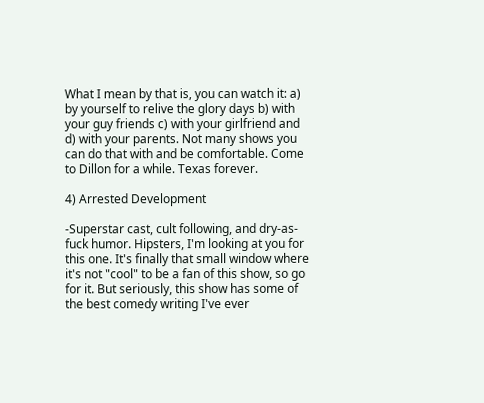What I mean by that is, you can watch it: a) by yourself to relive the glory days b) with your guy friends c) with your girlfriend and d) with your parents. Not many shows you can do that with and be comfortable. Come to Dillon for a while. Texas forever.

4) Arrested Development

-Superstar cast, cult following, and dry-as-fuck humor. Hipsters, I'm looking at you for this one. It's finally that small window where it's not "cool" to be a fan of this show, so go for it. But seriously, this show has some of the best comedy writing I've ever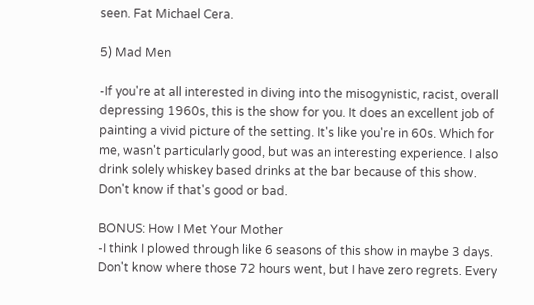seen. Fat Michael Cera.

5) Mad Men

-If you're at all interested in diving into the misogynistic, racist, overall depressing 1960s, this is the show for you. It does an excellent job of painting a vivid picture of the setting. It's like you're in 60s. Which for me, wasn't particularly good, but was an interesting experience. I also drink solely whiskey based drinks at the bar because of this show. Don't know if that's good or bad.

BONUS: How I Met Your Mother
-I think I plowed through like 6 seasons of this show in maybe 3 days. Don't know where those 72 hours went, but I have zero regrets. Every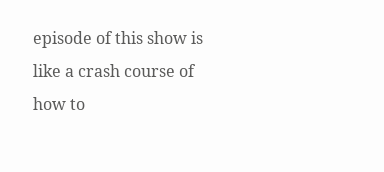episode of this show is like a crash course of how to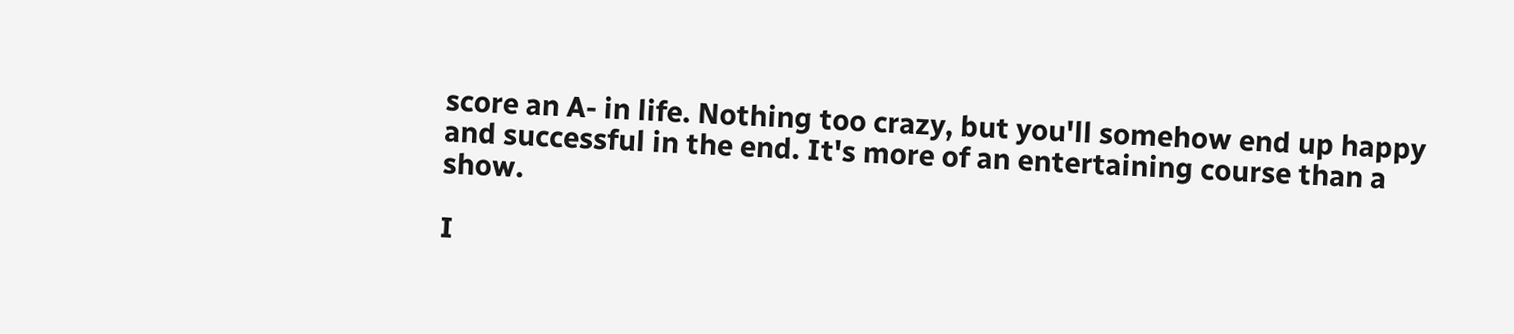score an A- in life. Nothing too crazy, but you'll somehow end up happy and successful in the end. It's more of an entertaining course than a show.

I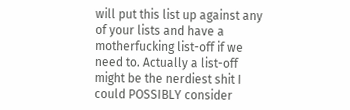will put this list up against any of your lists and have a motherfucking list-off if we need to. Actually a list-off might be the nerdiest shit I could POSSIBLY consider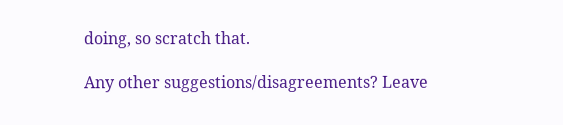doing, so scratch that.

Any other suggestions/disagreements? Leave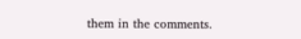them in the comments.